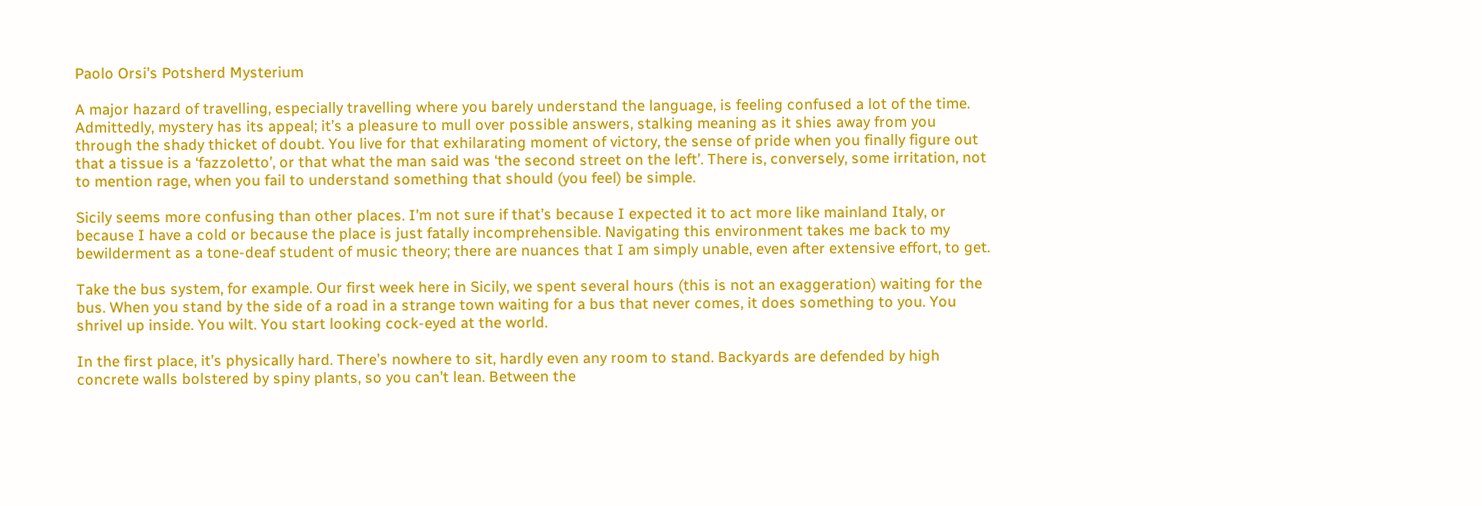Paolo Orsi’s Potsherd Mysterium

A major hazard of travelling, especially travelling where you barely understand the language, is feeling confused a lot of the time. Admittedly, mystery has its appeal; it’s a pleasure to mull over possible answers, stalking meaning as it shies away from you through the shady thicket of doubt. You live for that exhilarating moment of victory, the sense of pride when you finally figure out that a tissue is a ‘fazzoletto’, or that what the man said was ‘the second street on the left’. There is, conversely, some irritation, not to mention rage, when you fail to understand something that should (you feel) be simple.

Sicily seems more confusing than other places. I’m not sure if that’s because I expected it to act more like mainland Italy, or because I have a cold or because the place is just fatally incomprehensible. Navigating this environment takes me back to my bewilderment as a tone-deaf student of music theory; there are nuances that I am simply unable, even after extensive effort, to get.

Take the bus system, for example. Our first week here in Sicily, we spent several hours (this is not an exaggeration) waiting for the bus. When you stand by the side of a road in a strange town waiting for a bus that never comes, it does something to you. You shrivel up inside. You wilt. You start looking cock-eyed at the world.

In the first place, it’s physically hard. There’s nowhere to sit, hardly even any room to stand. Backyards are defended by high concrete walls bolstered by spiny plants, so you can’t lean. Between the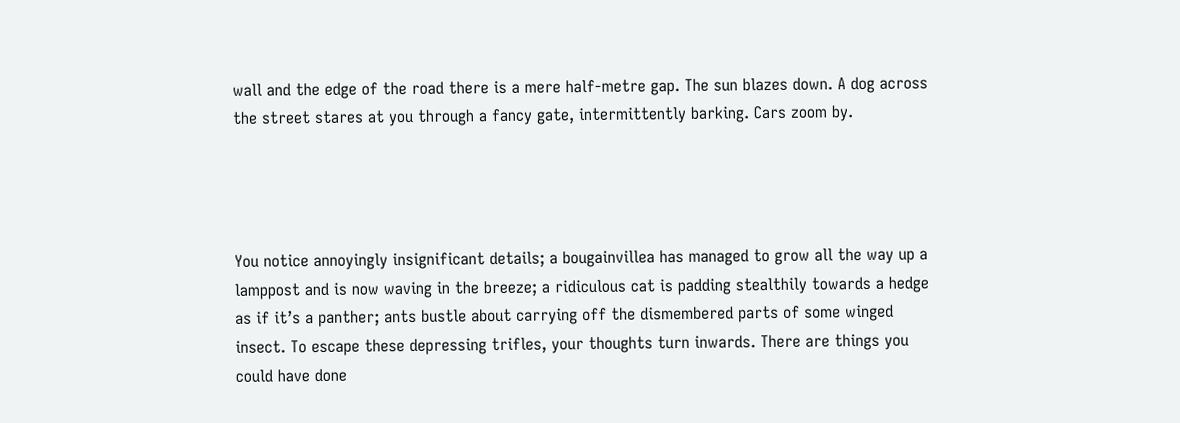wall and the edge of the road there is a mere half-metre gap. The sun blazes down. A dog across the street stares at you through a fancy gate, intermittently barking. Cars zoom by.




You notice annoyingly insignificant details; a bougainvillea has managed to grow all the way up a lamppost and is now waving in the breeze; a ridiculous cat is padding stealthily towards a hedge as if it’s a panther; ants bustle about carrying off the dismembered parts of some winged insect. To escape these depressing trifles, your thoughts turn inwards. There are things you could have done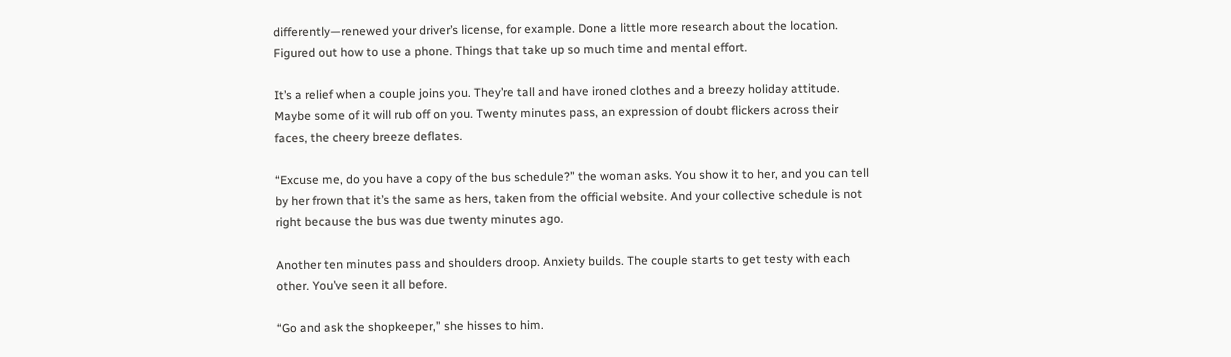differently—renewed your driver’s license, for example. Done a little more research about the location. Figured out how to use a phone. Things that take up so much time and mental effort.

It’s a relief when a couple joins you. They’re tall and have ironed clothes and a breezy holiday attitude. Maybe some of it will rub off on you. Twenty minutes pass, an expression of doubt flickers across their faces, the cheery breeze deflates.

“Excuse me, do you have a copy of the bus schedule?” the woman asks. You show it to her, and you can tell by her frown that it’s the same as hers, taken from the official website. And your collective schedule is not right because the bus was due twenty minutes ago.

Another ten minutes pass and shoulders droop. Anxiety builds. The couple starts to get testy with each other. You’ve seen it all before.

“Go and ask the shopkeeper,” she hisses to him.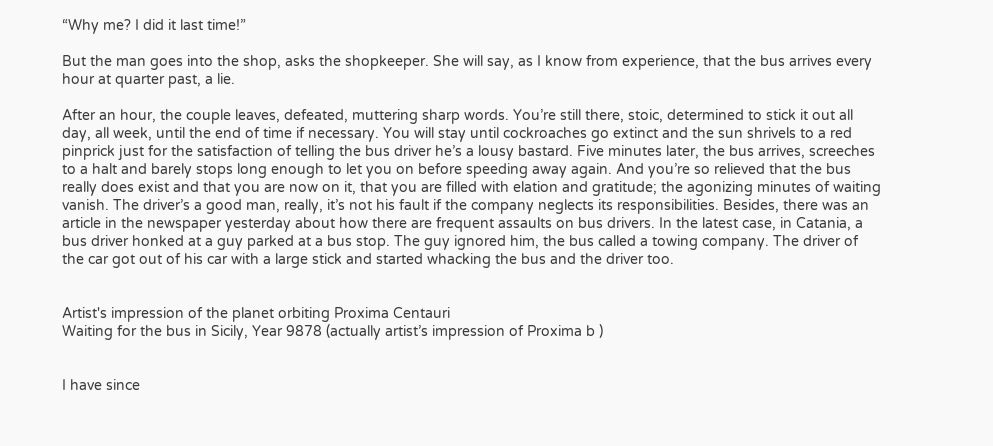“Why me? I did it last time!”

But the man goes into the shop, asks the shopkeeper. She will say, as I know from experience, that the bus arrives every hour at quarter past, a lie.

After an hour, the couple leaves, defeated, muttering sharp words. You’re still there, stoic, determined to stick it out all day, all week, until the end of time if necessary. You will stay until cockroaches go extinct and the sun shrivels to a red pinprick just for the satisfaction of telling the bus driver he’s a lousy bastard. Five minutes later, the bus arrives, screeches to a halt and barely stops long enough to let you on before speeding away again. And you’re so relieved that the bus really does exist and that you are now on it, that you are filled with elation and gratitude; the agonizing minutes of waiting vanish. The driver’s a good man, really, it’s not his fault if the company neglects its responsibilities. Besides, there was an article in the newspaper yesterday about how there are frequent assaults on bus drivers. In the latest case, in Catania, a bus driver honked at a guy parked at a bus stop. The guy ignored him, the bus called a towing company. The driver of the car got out of his car with a large stick and started whacking the bus and the driver too.


Artist's impression of the planet orbiting Proxima Centauri
Waiting for the bus in Sicily, Year 9878 (actually artist’s impression of Proxima b )


I have since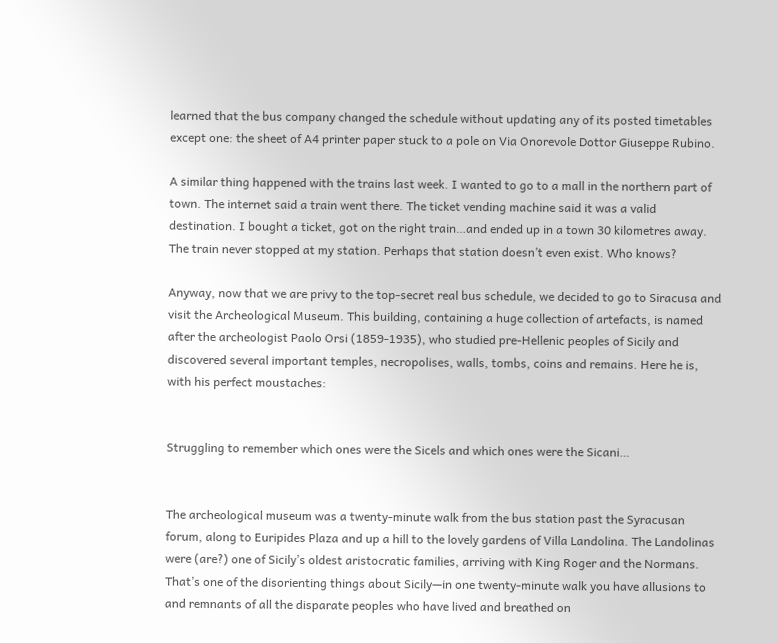learned that the bus company changed the schedule without updating any of its posted timetables except one: the sheet of A4 printer paper stuck to a pole on Via Onorevole Dottor Giuseppe Rubino.

A similar thing happened with the trains last week. I wanted to go to a mall in the northern part of town. The internet said a train went there. The ticket vending machine said it was a valid destination. I bought a ticket, got on the right train…and ended up in a town 30 kilometres away. The train never stopped at my station. Perhaps that station doesn’t even exist. Who knows?

Anyway, now that we are privy to the top-secret real bus schedule, we decided to go to Siracusa and visit the Archeological Museum. This building, containing a huge collection of artefacts, is named after the archeologist Paolo Orsi (1859-1935), who studied pre-Hellenic peoples of Sicily and discovered several important temples, necropolises, walls, tombs, coins and remains. Here he is, with his perfect moustaches:


Struggling to remember which ones were the Sicels and which ones were the Sicani…


The archeological museum was a twenty-minute walk from the bus station past the Syracusan forum, along to Euripides Plaza and up a hill to the lovely gardens of Villa Landolina. The Landolinas were (are?) one of Sicily’s oldest aristocratic families, arriving with King Roger and the Normans. That’s one of the disorienting things about Sicily—in one twenty-minute walk you have allusions to and remnants of all the disparate peoples who have lived and breathed on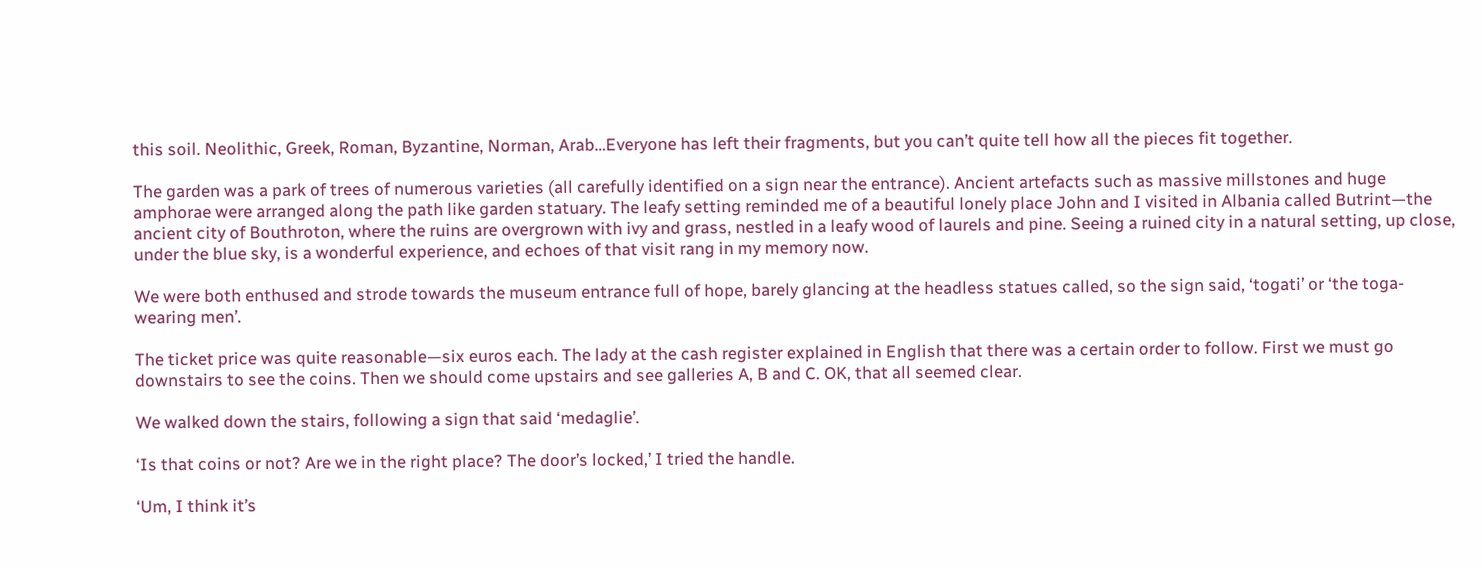this soil. Neolithic, Greek, Roman, Byzantine, Norman, Arab…Everyone has left their fragments, but you can’t quite tell how all the pieces fit together.

The garden was a park of trees of numerous varieties (all carefully identified on a sign near the entrance). Ancient artefacts such as massive millstones and huge amphorae were arranged along the path like garden statuary. The leafy setting reminded me of a beautiful lonely place John and I visited in Albania called Butrint—the ancient city of Bouthroton, where the ruins are overgrown with ivy and grass, nestled in a leafy wood of laurels and pine. Seeing a ruined city in a natural setting, up close, under the blue sky, is a wonderful experience, and echoes of that visit rang in my memory now.

We were both enthused and strode towards the museum entrance full of hope, barely glancing at the headless statues called, so the sign said, ‘togati’ or ‘the toga-wearing men’.

The ticket price was quite reasonable—six euros each. The lady at the cash register explained in English that there was a certain order to follow. First we must go downstairs to see the coins. Then we should come upstairs and see galleries A, B and C. OK, that all seemed clear.

We walked down the stairs, following a sign that said ‘medaglie’.

‘Is that coins or not? Are we in the right place? The door’s locked,’ I tried the handle.

‘Um, I think it’s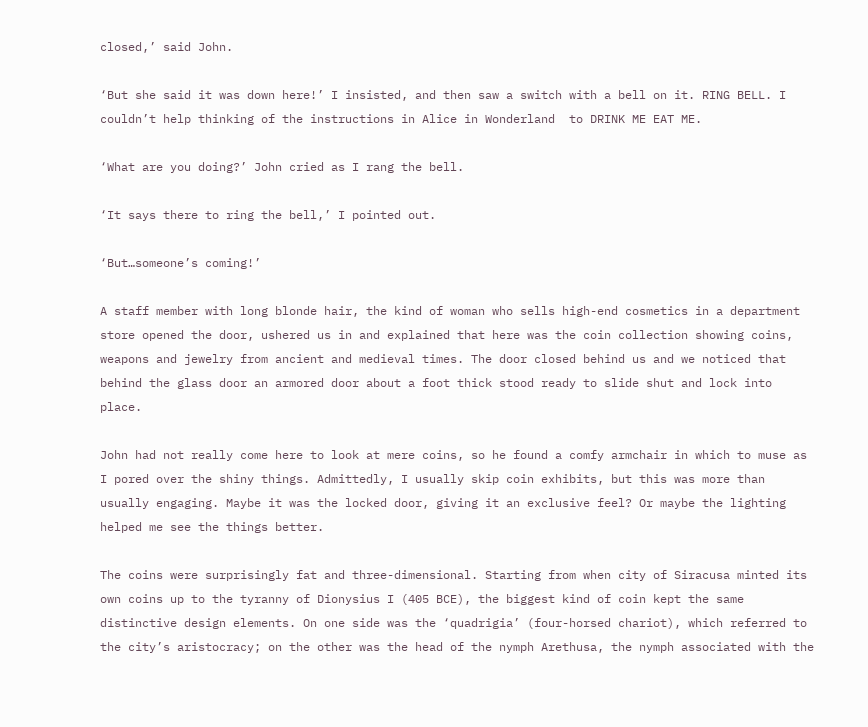closed,’ said John.

‘But she said it was down here!’ I insisted, and then saw a switch with a bell on it. RING BELL. I couldn’t help thinking of the instructions in Alice in Wonderland  to DRINK ME EAT ME.

‘What are you doing?’ John cried as I rang the bell.

‘It says there to ring the bell,’ I pointed out.

‘But…someone’s coming!’

A staff member with long blonde hair, the kind of woman who sells high-end cosmetics in a department store opened the door, ushered us in and explained that here was the coin collection showing coins, weapons and jewelry from ancient and medieval times. The door closed behind us and we noticed that behind the glass door an armored door about a foot thick stood ready to slide shut and lock into place.

John had not really come here to look at mere coins, so he found a comfy armchair in which to muse as I pored over the shiny things. Admittedly, I usually skip coin exhibits, but this was more than usually engaging. Maybe it was the locked door, giving it an exclusive feel? Or maybe the lighting helped me see the things better.

The coins were surprisingly fat and three-dimensional. Starting from when city of Siracusa minted its own coins up to the tyranny of Dionysius I (405 BCE), the biggest kind of coin kept the same distinctive design elements. On one side was the ‘quadrigia’ (four-horsed chariot), which referred to the city’s aristocracy; on the other was the head of the nymph Arethusa, the nymph associated with the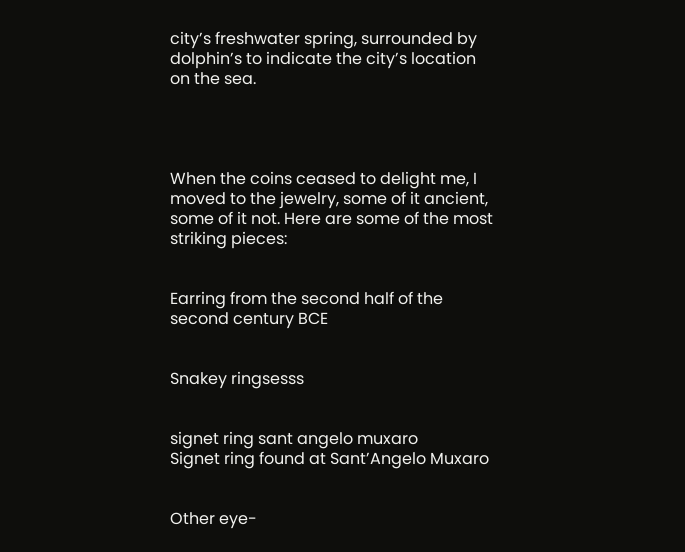city’s freshwater spring, surrounded by dolphin’s to indicate the city’s location on the sea.




When the coins ceased to delight me, I moved to the jewelry, some of it ancient, some of it not. Here are some of the most striking pieces:


Earring from the second half of the second century BCE


Snakey ringsesss


signet ring sant angelo muxaro
Signet ring found at Sant’Angelo Muxaro


Other eye-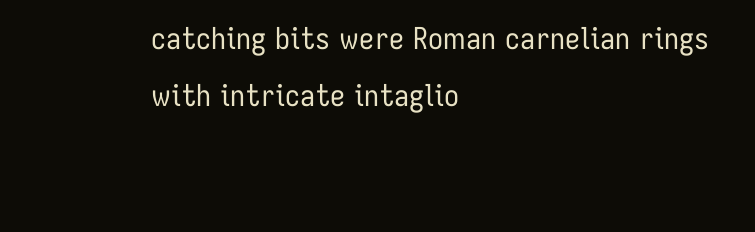catching bits were Roman carnelian rings with intricate intaglio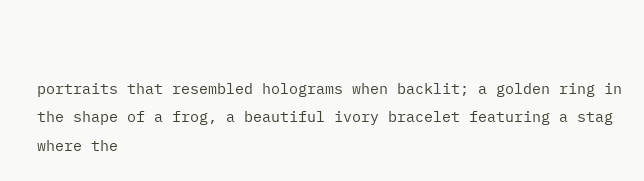portraits that resembled holograms when backlit; a golden ring in the shape of a frog, a beautiful ivory bracelet featuring a stag where the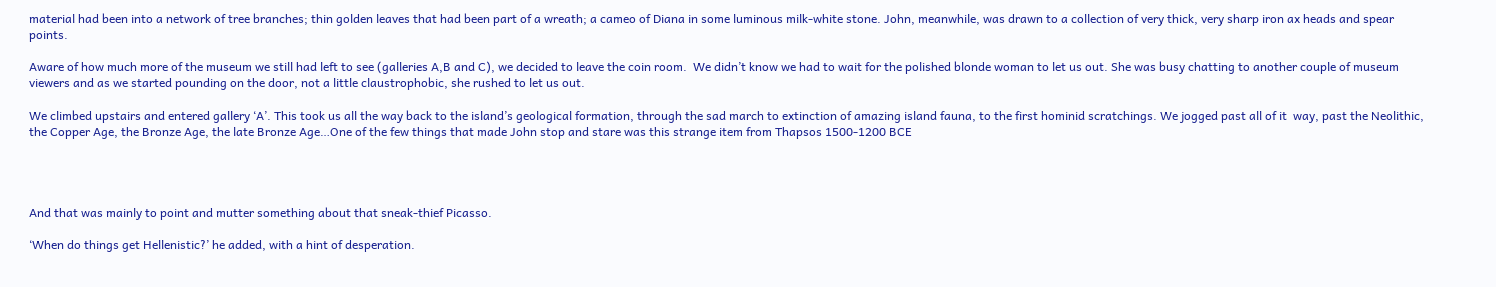material had been into a network of tree branches; thin golden leaves that had been part of a wreath; a cameo of Diana in some luminous milk-white stone. John, meanwhile, was drawn to a collection of very thick, very sharp iron ax heads and spear points.

Aware of how much more of the museum we still had left to see (galleries A,B and C), we decided to leave the coin room.  We didn’t know we had to wait for the polished blonde woman to let us out. She was busy chatting to another couple of museum viewers and as we started pounding on the door, not a little claustrophobic, she rushed to let us out.

We climbed upstairs and entered gallery ‘A’. This took us all the way back to the island’s geological formation, through the sad march to extinction of amazing island fauna, to the first hominid scratchings. We jogged past all of it  way, past the Neolithic, the Copper Age, the Bronze Age, the late Bronze Age…One of the few things that made John stop and stare was this strange item from Thapsos 1500-1200 BCE




And that was mainly to point and mutter something about that sneak-thief Picasso.

‘When do things get Hellenistic?’ he added, with a hint of desperation.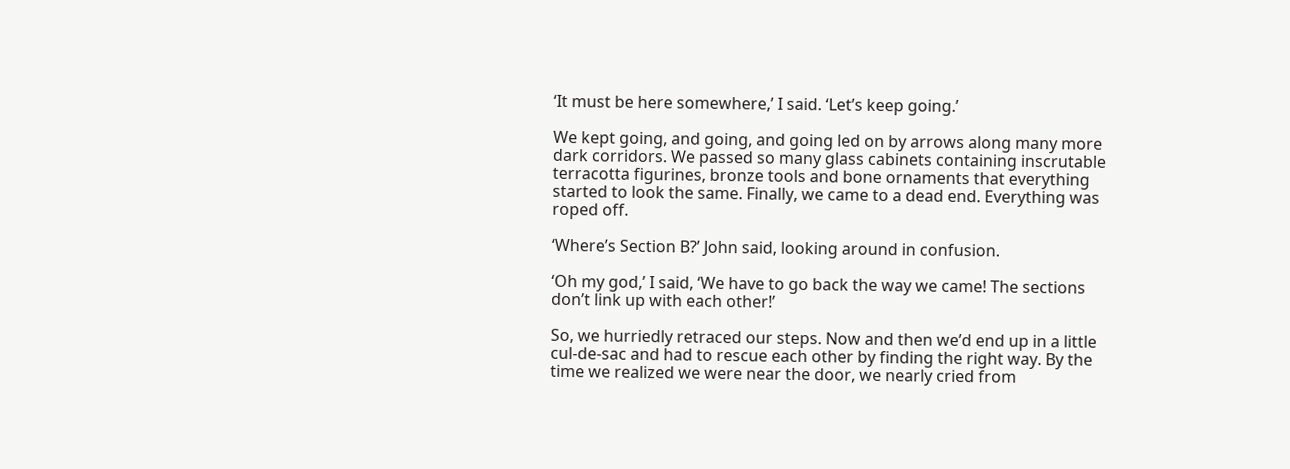‘It must be here somewhere,’ I said. ‘Let’s keep going.’

We kept going, and going, and going led on by arrows along many more dark corridors. We passed so many glass cabinets containing inscrutable terracotta figurines, bronze tools and bone ornaments that everything started to look the same. Finally, we came to a dead end. Everything was roped off.

‘Where’s Section B?’ John said, looking around in confusion.

‘Oh my god,’ I said, ‘We have to go back the way we came! The sections don’t link up with each other!’

So, we hurriedly retraced our steps. Now and then we’d end up in a little cul-de-sac and had to rescue each other by finding the right way. By the time we realized we were near the door, we nearly cried from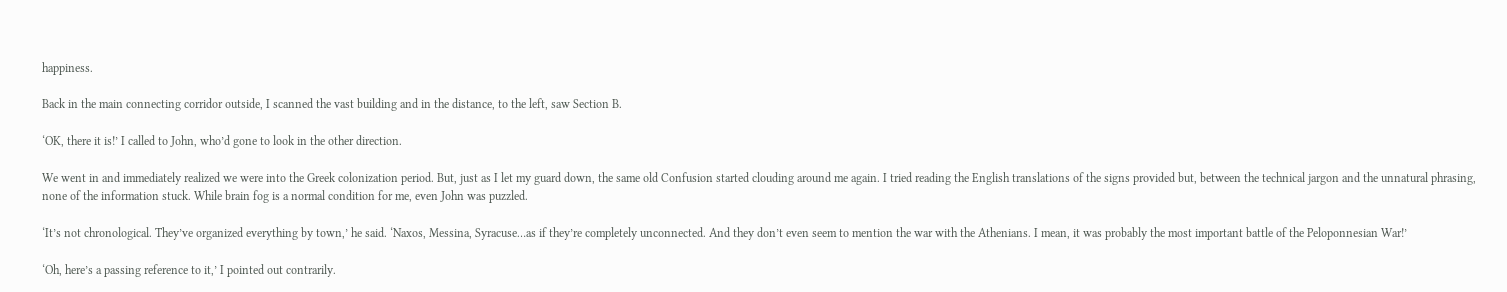happiness.

Back in the main connecting corridor outside, I scanned the vast building and in the distance, to the left, saw Section B.

‘OK, there it is!’ I called to John, who’d gone to look in the other direction.

We went in and immediately realized we were into the Greek colonization period. But, just as I let my guard down, the same old Confusion started clouding around me again. I tried reading the English translations of the signs provided but, between the technical jargon and the unnatural phrasing, none of the information stuck. While brain fog is a normal condition for me, even John was puzzled.

‘It’s not chronological. They’ve organized everything by town,’ he said. ‘Naxos, Messina, Syracuse…as if they’re completely unconnected. And they don’t even seem to mention the war with the Athenians. I mean, it was probably the most important battle of the Peloponnesian War!’

‘Oh, here’s a passing reference to it,’ I pointed out contrarily.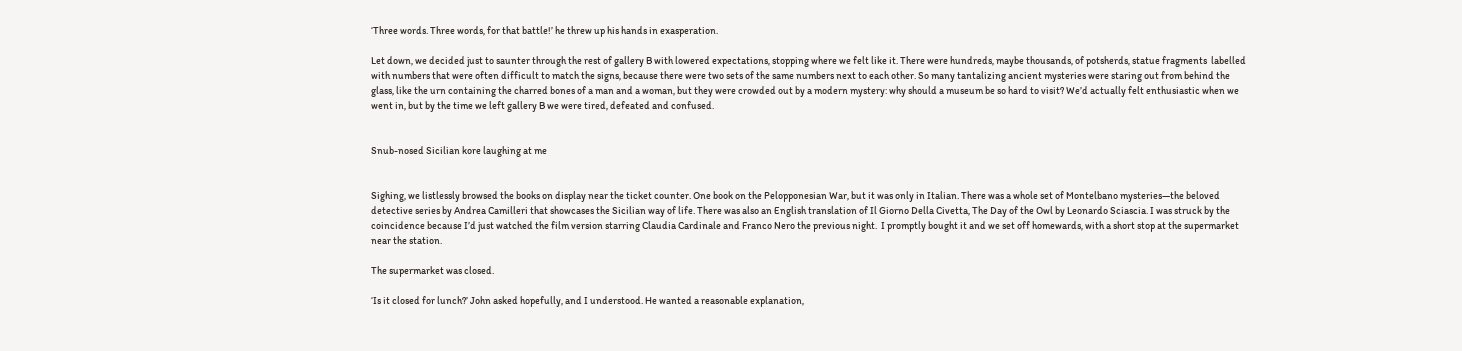‘Three words. Three words, for that battle!’ he threw up his hands in exasperation.

Let down, we decided just to saunter through the rest of gallery B with lowered expectations, stopping where we felt like it. There were hundreds, maybe thousands, of potsherds, statue fragments  labelled with numbers that were often difficult to match the signs, because there were two sets of the same numbers next to each other. So many tantalizing ancient mysteries were staring out from behind the glass, like the urn containing the charred bones of a man and a woman, but they were crowded out by a modern mystery: why should a museum be so hard to visit? We’d actually felt enthusiastic when we went in, but by the time we left gallery B we were tired, defeated and confused.


Snub-nosed Sicilian kore laughing at me


Sighing, we listlessly browsed the books on display near the ticket counter. One book on the Pelopponesian War, but it was only in Italian. There was a whole set of Montelbano mysteries—the beloved detective series by Andrea Camilleri that showcases the Sicilian way of life. There was also an English translation of Il Giorno Della Civetta, The Day of the Owl by Leonardo Sciascia. I was struck by the coincidence because I’d just watched the film version starring Claudia Cardinale and Franco Nero the previous night.  I promptly bought it and we set off homewards, with a short stop at the supermarket near the station.

The supermarket was closed.

‘Is it closed for lunch?’ John asked hopefully, and I understood. He wanted a reasonable explanation,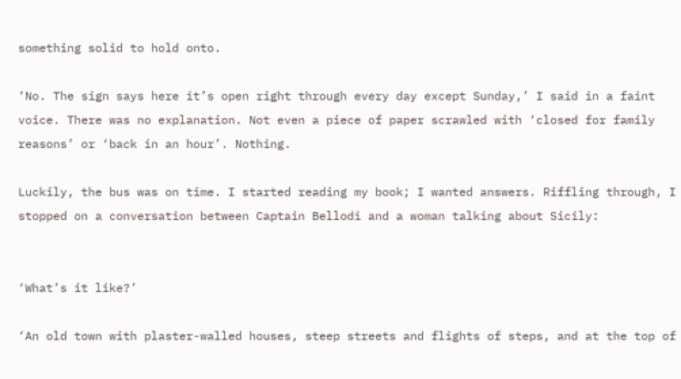something solid to hold onto.

‘No. The sign says here it’s open right through every day except Sunday,’ I said in a faint voice. There was no explanation. Not even a piece of paper scrawled with ‘closed for family reasons’ or ‘back in an hour’. Nothing.

Luckily, the bus was on time. I started reading my book; I wanted answers. Riffling through, I stopped on a conversation between Captain Bellodi and a woman talking about Sicily:


‘What’s it like?’

‘An old town with plaster-walled houses, steep streets and flights of steps, and at the top of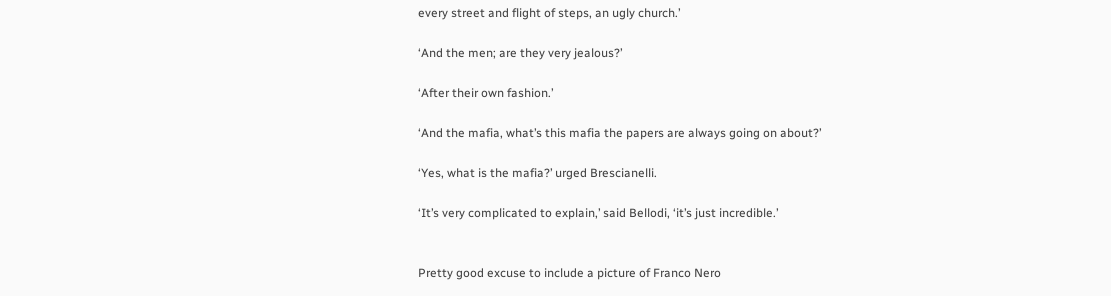every street and flight of steps, an ugly church.’

‘And the men; are they very jealous?’

‘After their own fashion.’

‘And the mafia, what’s this mafia the papers are always going on about?’

‘Yes, what is the mafia?’ urged Brescianelli.

‘It’s very complicated to explain,’ said Bellodi, ‘it’s just incredible.’


Pretty good excuse to include a picture of Franco Nero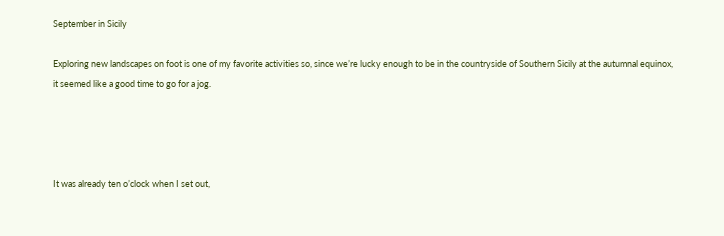September in Sicily

Exploring new landscapes on foot is one of my favorite activities so, since we’re lucky enough to be in the countryside of Southern Sicily at the autumnal equinox, it seemed like a good time to go for a jog.




It was already ten o’clock when I set out,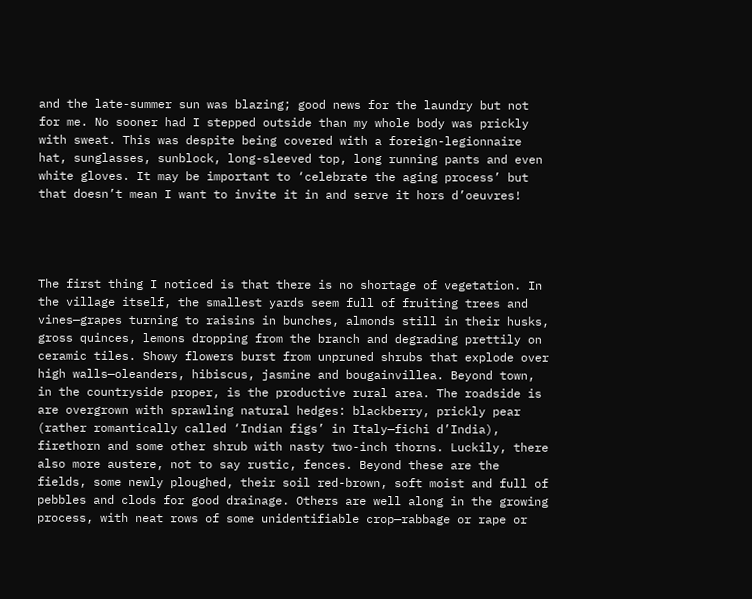and the late-summer sun was blazing; good news for the laundry but not for me. No sooner had I stepped outside than my whole body was prickly with sweat. This was despite being covered with a foreign-legionnaire hat, sunglasses, sunblock, long-sleeved top, long running pants and even white gloves. It may be important to ‘celebrate the aging process’ but that doesn’t mean I want to invite it in and serve it hors d’oeuvres!




The first thing I noticed is that there is no shortage of vegetation. In the village itself, the smallest yards seem full of fruiting trees and vines—grapes turning to raisins in bunches, almonds still in their husks, gross quinces, lemons dropping from the branch and degrading prettily on ceramic tiles. Showy flowers burst from unpruned shrubs that explode over high walls—oleanders, hibiscus, jasmine and bougainvillea. Beyond town, in the countryside proper, is the productive rural area. The roadside is are overgrown with sprawling natural hedges: blackberry, prickly pear (rather romantically called ‘Indian figs’ in Italy—fichi d’India), firethorn and some other shrub with nasty two-inch thorns. Luckily, there also more austere, not to say rustic, fences. Beyond these are the fields, some newly ploughed, their soil red-brown, soft moist and full of pebbles and clods for good drainage. Others are well along in the growing process, with neat rows of some unidentifiable crop—rabbage or rape or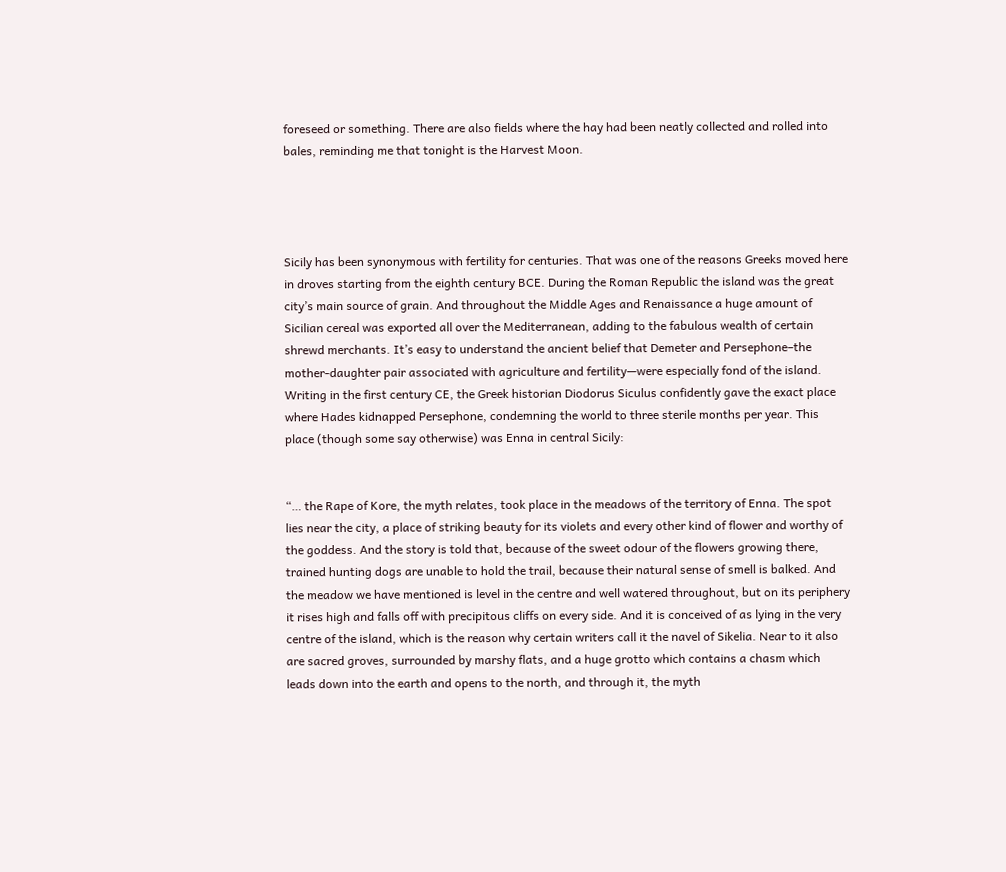foreseed or something. There are also fields where the hay had been neatly collected and rolled into bales, reminding me that tonight is the Harvest Moon.




Sicily has been synonymous with fertility for centuries. That was one of the reasons Greeks moved here in droves starting from the eighth century BCE. During the Roman Republic the island was the great city’s main source of grain. And throughout the Middle Ages and Renaissance a huge amount of Sicilian cereal was exported all over the Mediterranean, adding to the fabulous wealth of certain shrewd merchants. It’s easy to understand the ancient belief that Demeter and Persephone–the mother-daughter pair associated with agriculture and fertility—were especially fond of the island. Writing in the first century CE, the Greek historian Diodorus Siculus confidently gave the exact place where Hades kidnapped Persephone, condemning the world to three sterile months per year. This place (though some say otherwise) was Enna in central Sicily:


“… the Rape of Kore, the myth relates, took place in the meadows of the territory of Enna. The spot lies near the city, a place of striking beauty for its violets and every other kind of flower and worthy of the goddess. And the story is told that, because of the sweet odour of the flowers growing there, trained hunting dogs are unable to hold the trail, because their natural sense of smell is balked. And the meadow we have mentioned is level in the centre and well watered throughout, but on its periphery it rises high and falls off with precipitous cliffs on every side. And it is conceived of as lying in the very centre of the island, which is the reason why certain writers call it the navel of Sikelia. Near to it also are sacred groves, surrounded by marshy flats, and a huge grotto which contains a chasm which leads down into the earth and opens to the north, and through it, the myth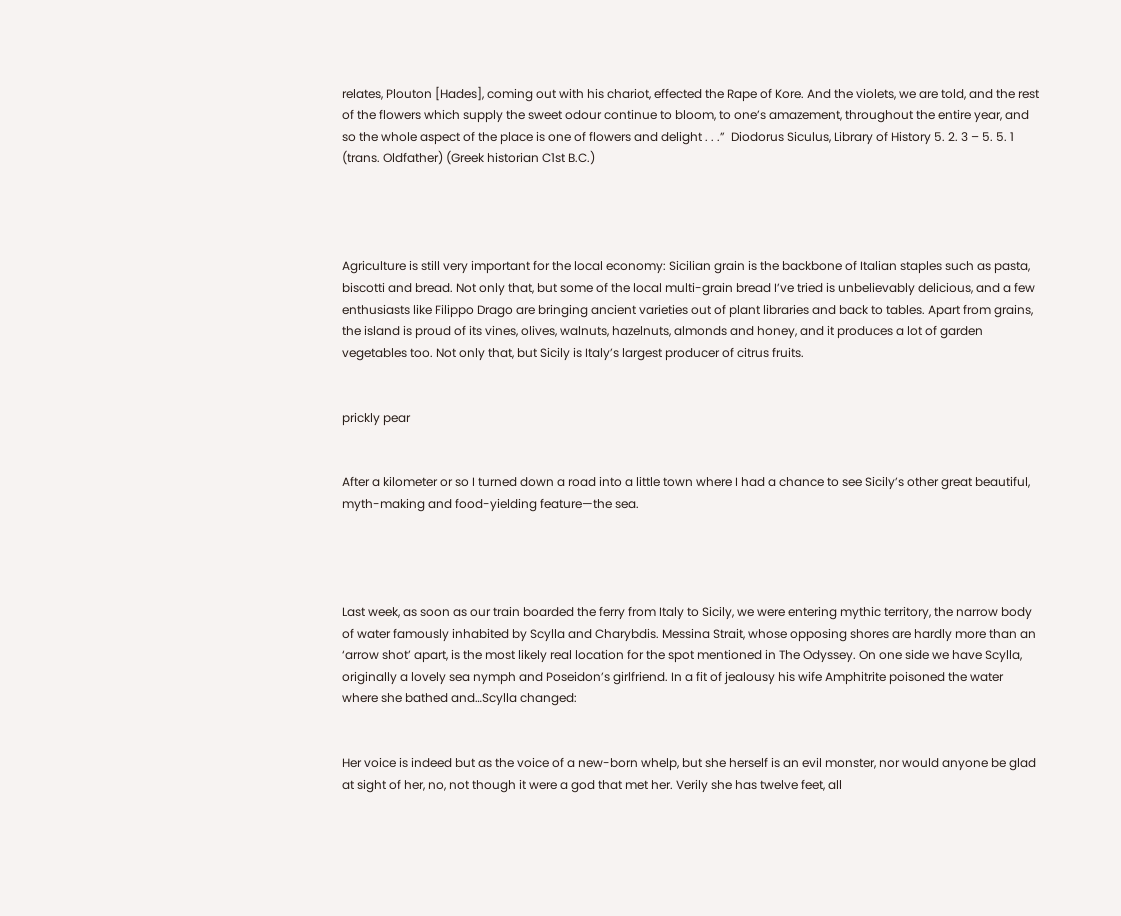relates, Plouton [Hades], coming out with his chariot, effected the Rape of Kore. And the violets, we are told, and the rest of the flowers which supply the sweet odour continue to bloom, to one’s amazement, throughout the entire year, and so the whole aspect of the place is one of flowers and delight . . .”  Diodorus Siculus, Library of History 5. 2. 3 – 5. 5. 1 (trans. Oldfather) (Greek historian C1st B.C.)




Agriculture is still very important for the local economy: Sicilian grain is the backbone of Italian staples such as pasta, biscotti and bread. Not only that, but some of the local multi-grain bread I’ve tried is unbelievably delicious, and a few enthusiasts like Filippo Drago are bringing ancient varieties out of plant libraries and back to tables. Apart from grains, the island is proud of its vines, olives, walnuts, hazelnuts, almonds and honey, and it produces a lot of garden vegetables too. Not only that, but Sicily is Italy’s largest producer of citrus fruits.


prickly pear


After a kilometer or so I turned down a road into a little town where I had a chance to see Sicily’s other great beautiful, myth-making and food-yielding feature—the sea.




Last week, as soon as our train boarded the ferry from Italy to Sicily, we were entering mythic territory, the narrow body of water famously inhabited by Scylla and Charybdis. Messina Strait, whose opposing shores are hardly more than an ‘arrow shot’ apart, is the most likely real location for the spot mentioned in The Odyssey. On one side we have Scylla, originally a lovely sea nymph and Poseidon’s girlfriend. In a fit of jealousy his wife Amphitrite poisoned the water where she bathed and…Scylla changed:


Her voice is indeed but as the voice of a new-born whelp, but she herself is an evil monster, nor would anyone be glad at sight of her, no, not though it were a god that met her. Verily she has twelve feet, all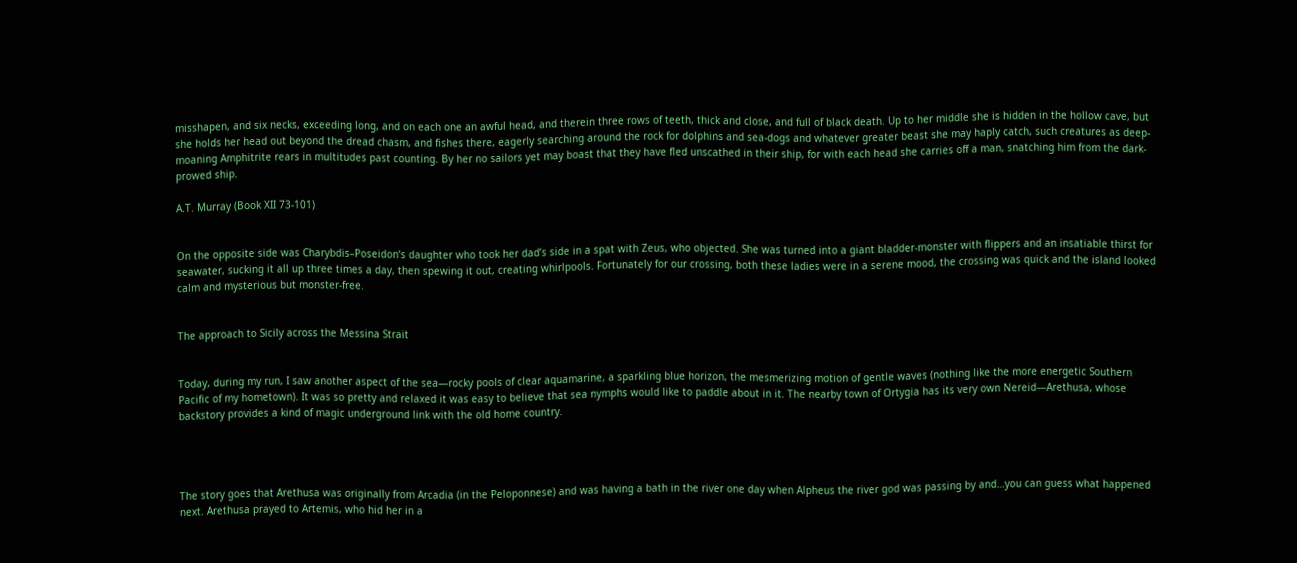misshapen, and six necks, exceeding long, and on each one an awful head, and therein three rows of teeth, thick and close, and full of black death. Up to her middle she is hidden in the hollow cave, but she holds her head out beyond the dread chasm, and fishes there, eagerly searching around the rock for dolphins and sea-dogs and whatever greater beast she may haply catch, such creatures as deep-moaning Amphitrite rears in multitudes past counting. By her no sailors yet may boast that they have fled unscathed in their ship, for with each head she carries off a man, snatching him from the dark-prowed ship.

A.T. Murray (Book XII 73-101)


On the opposite side was Charybdis–Poseidon’s daughter who took her dad’s side in a spat with Zeus, who objected. She was turned into a giant bladder-monster with flippers and an insatiable thirst for seawater, sucking it all up three times a day, then spewing it out, creating whirlpools. Fortunately for our crossing, both these ladies were in a serene mood, the crossing was quick and the island looked calm and mysterious but monster-free.


The approach to Sicily across the Messina Strait


Today, during my run, I saw another aspect of the sea—rocky pools of clear aquamarine, a sparkling blue horizon, the mesmerizing motion of gentle waves (nothing like the more energetic Southern Pacific of my hometown). It was so pretty and relaxed it was easy to believe that sea nymphs would like to paddle about in it. The nearby town of Ortygia has its very own Nereid—Arethusa, whose backstory provides a kind of magic underground link with the old home country.




The story goes that Arethusa was originally from Arcadia (in the Peloponnese) and was having a bath in the river one day when Alpheus the river god was passing by and…you can guess what happened next. Arethusa prayed to Artemis, who hid her in a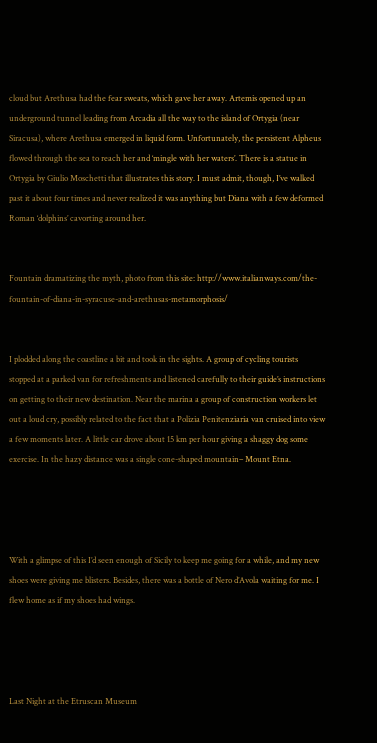cloud but Arethusa had the fear sweats, which gave her away. Artemis opened up an underground tunnel leading from Arcadia all the way to the island of Ortygia (near Siracusa), where Arethusa emerged in liquid form. Unfortunately, the persistent Alpheus flowed through the sea to reach her and ‘mingle with her waters’. There is a statue in Ortygia by Giulio Moschetti that illustrates this story. I must admit, though, I’ve walked past it about four times and never realized it was anything but Diana with a few deformed Roman ‘dolphins’ cavorting around her.


Fountain dramatizing the myth, photo from this site: http://www.italianways.com/the-fountain-of-diana-in-syracuse-and-arethusas-metamorphosis/


I plodded along the coastline a bit and took in the sights. A group of cycling tourists stopped at a parked van for refreshments and listened carefully to their guide’s instructions on getting to their new destination. Near the marina a group of construction workers let out a loud cry, possibly related to the fact that a Polizia Penitenziaria van cruised into view a few moments later. A little car drove about 15 km per hour giving a shaggy dog some exercise. In the hazy distance was a single cone-shaped mountain– Mount Etna.




With a glimpse of this I’d seen enough of Sicily to keep me going for a while, and my new shoes were giving me blisters. Besides, there was a bottle of Nero d’Avola waiting for me. I flew home as if my shoes had wings.




Last Night at the Etruscan Museum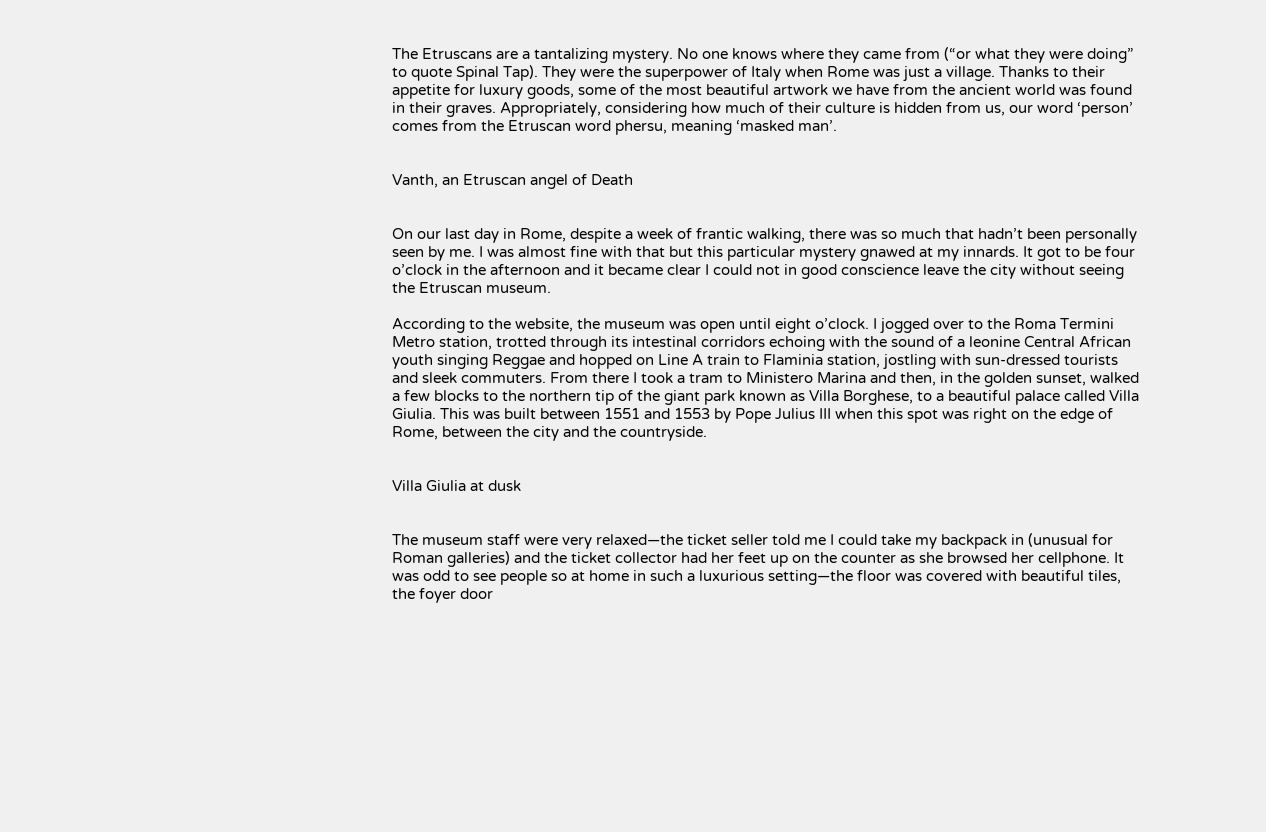The Etruscans are a tantalizing mystery. No one knows where they came from (“or what they were doing” to quote Spinal Tap). They were the superpower of Italy when Rome was just a village. Thanks to their appetite for luxury goods, some of the most beautiful artwork we have from the ancient world was found in their graves. Appropriately, considering how much of their culture is hidden from us, our word ‘person’ comes from the Etruscan word phersu, meaning ‘masked man’.


Vanth, an Etruscan angel of Death


On our last day in Rome, despite a week of frantic walking, there was so much that hadn’t been personally seen by me. I was almost fine with that but this particular mystery gnawed at my innards. It got to be four o’clock in the afternoon and it became clear I could not in good conscience leave the city without seeing the Etruscan museum.

According to the website, the museum was open until eight o’clock. I jogged over to the Roma Termini Metro station, trotted through its intestinal corridors echoing with the sound of a leonine Central African youth singing Reggae and hopped on Line A train to Flaminia station, jostling with sun-dressed tourists and sleek commuters. From there I took a tram to Ministero Marina and then, in the golden sunset, walked a few blocks to the northern tip of the giant park known as Villa Borghese, to a beautiful palace called Villa Giulia. This was built between 1551 and 1553 by Pope Julius III when this spot was right on the edge of Rome, between the city and the countryside.


Villa Giulia at dusk


The museum staff were very relaxed—the ticket seller told me I could take my backpack in (unusual for Roman galleries) and the ticket collector had her feet up on the counter as she browsed her cellphone. It was odd to see people so at home in such a luxurious setting—the floor was covered with beautiful tiles, the foyer door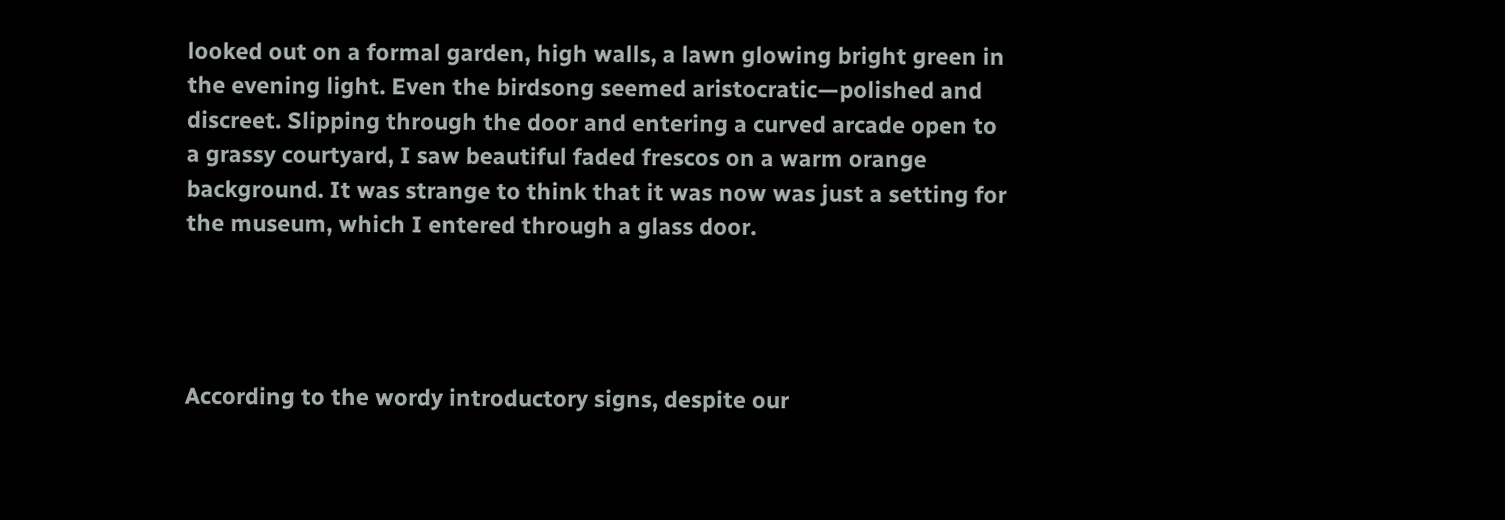looked out on a formal garden, high walls, a lawn glowing bright green in the evening light. Even the birdsong seemed aristocratic—polished and discreet. Slipping through the door and entering a curved arcade open to a grassy courtyard, I saw beautiful faded frescos on a warm orange background. It was strange to think that it was now was just a setting for the museum, which I entered through a glass door.




According to the wordy introductory signs, despite our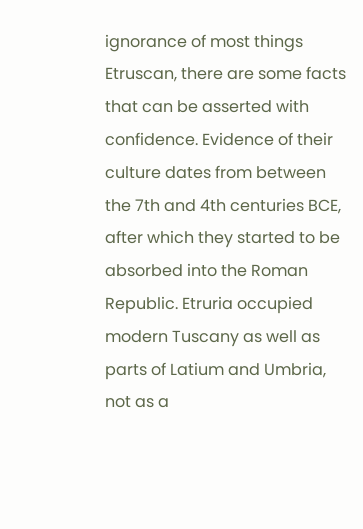ignorance of most things Etruscan, there are some facts that can be asserted with confidence. Evidence of their culture dates from between the 7th and 4th centuries BCE, after which they started to be absorbed into the Roman Republic. Etruria occupied modern Tuscany as well as parts of Latium and Umbria, not as a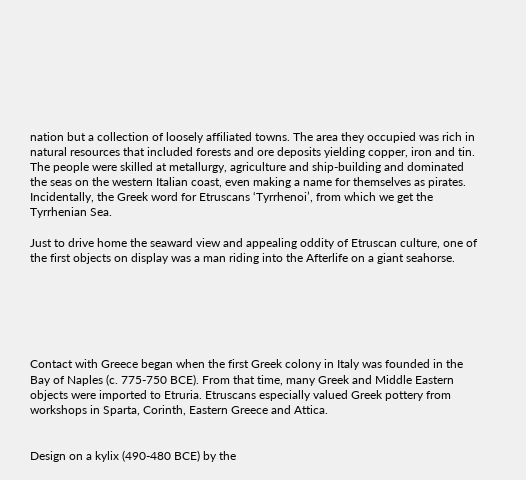nation but a collection of loosely affiliated towns. The area they occupied was rich in natural resources that included forests and ore deposits yielding copper, iron and tin. The people were skilled at metallurgy, agriculture and ship-building and dominated the seas on the western Italian coast, even making a name for themselves as pirates. Incidentally, the Greek word for Etruscans ‘Tyrrhenoi’, from which we get the Tyrrhenian Sea.

Just to drive home the seaward view and appealing oddity of Etruscan culture, one of the first objects on display was a man riding into the Afterlife on a giant seahorse.






Contact with Greece began when the first Greek colony in Italy was founded in the Bay of Naples (c. 775-750 BCE). From that time, many Greek and Middle Eastern objects were imported to Etruria. Etruscans especially valued Greek pottery from workshops in Sparta, Corinth, Eastern Greece and Attica.


Design on a kylix (490-480 BCE) by the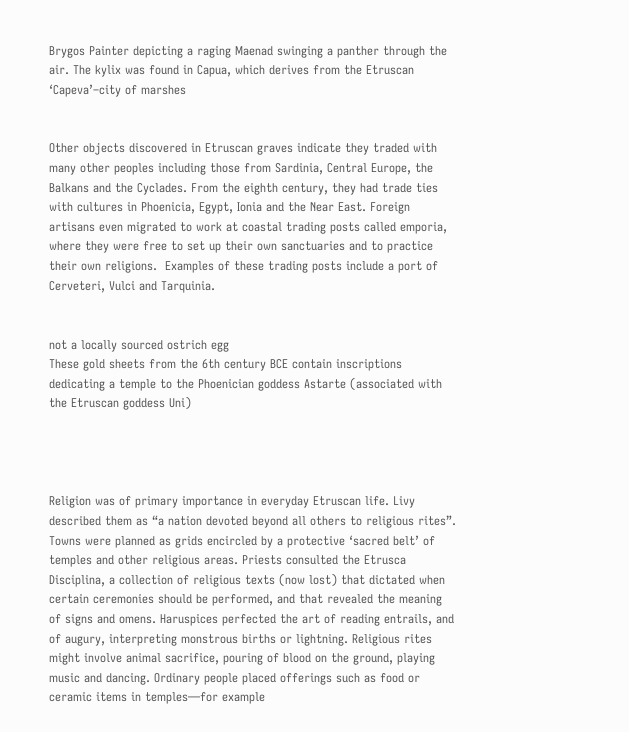Brygos Painter depicting a raging Maenad swinging a panther through the air. The kylix was found in Capua, which derives from the Etruscan ‘Capeva’–city of marshes


Other objects discovered in Etruscan graves indicate they traded with many other peoples including those from Sardinia, Central Europe, the Balkans and the Cyclades. From the eighth century, they had trade ties with cultures in Phoenicia, Egypt, Ionia and the Near East. Foreign artisans even migrated to work at coastal trading posts called emporia, where they were free to set up their own sanctuaries and to practice their own religions.  Examples of these trading posts include a port of Cerveteri, Vulci and Tarquinia.


not a locally sourced ostrich egg
These gold sheets from the 6th century BCE contain inscriptions dedicating a temple to the Phoenician goddess Astarte (associated with the Etruscan goddess Uni)




Religion was of primary importance in everyday Etruscan life. Livy described them as “a nation devoted beyond all others to religious rites”. Towns were planned as grids encircled by a protective ‘sacred belt’ of temples and other religious areas. Priests consulted the Etrusca Disciplina, a collection of religious texts (now lost) that dictated when certain ceremonies should be performed, and that revealed the meaning of signs and omens. Haruspices perfected the art of reading entrails, and of augury, interpreting monstrous births or lightning. Religious rites might involve animal sacrifice, pouring of blood on the ground, playing music and dancing. Ordinary people placed offerings such as food or ceramic items in temples—for example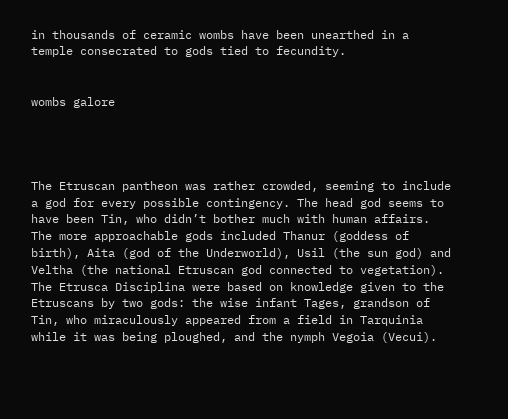in thousands of ceramic wombs have been unearthed in a temple consecrated to gods tied to fecundity.


wombs galore




The Etruscan pantheon was rather crowded, seeming to include a god for every possible contingency. The head god seems to have been Tin, who didn’t bother much with human affairs. The more approachable gods included Thanur (goddess of birth), Aita (god of the Underworld), Usil (the sun god) and Veltha (the national Etruscan god connected to vegetation). The Etrusca Disciplina were based on knowledge given to the Etruscans by two gods: the wise infant Tages, grandson of Tin, who miraculously appeared from a field in Tarquinia while it was being ploughed, and the nymph Vegoia (Vecui).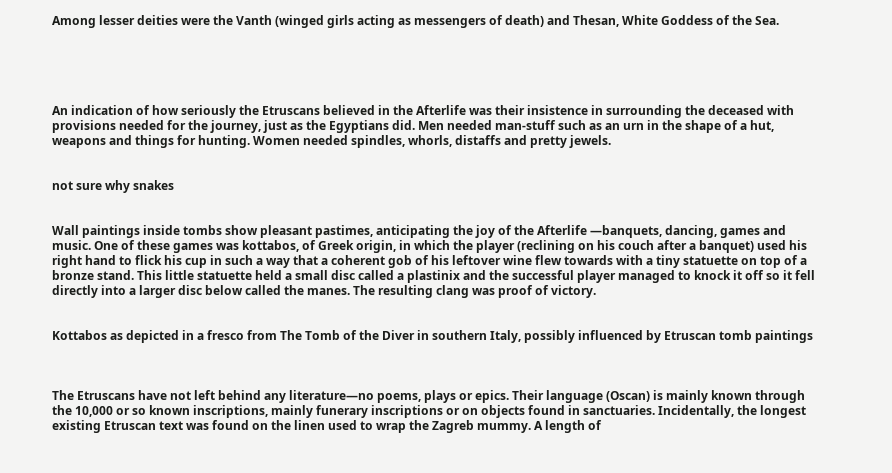Among lesser deities were the Vanth (winged girls acting as messengers of death) and Thesan, White Goddess of the Sea.





An indication of how seriously the Etruscans believed in the Afterlife was their insistence in surrounding the deceased with provisions needed for the journey, just as the Egyptians did. Men needed man-stuff such as an urn in the shape of a hut, weapons and things for hunting. Women needed spindles, whorls, distaffs and pretty jewels.


not sure why snakes


Wall paintings inside tombs show pleasant pastimes, anticipating the joy of the Afterlife —banquets, dancing, games and music. One of these games was kottabos, of Greek origin, in which the player (reclining on his couch after a banquet) used his right hand to flick his cup in such a way that a coherent gob of his leftover wine flew towards with a tiny statuette on top of a bronze stand. This little statuette held a small disc called a plastinix and the successful player managed to knock it off so it fell directly into a larger disc below called the manes. The resulting clang was proof of victory.


Kottabos as depicted in a fresco from The Tomb of the Diver in southern Italy, possibly influenced by Etruscan tomb paintings



The Etruscans have not left behind any literature—no poems, plays or epics. Their language (Oscan) is mainly known through the 10,000 or so known inscriptions, mainly funerary inscriptions or on objects found in sanctuaries. Incidentally, the longest existing Etruscan text was found on the linen used to wrap the Zagreb mummy. A length of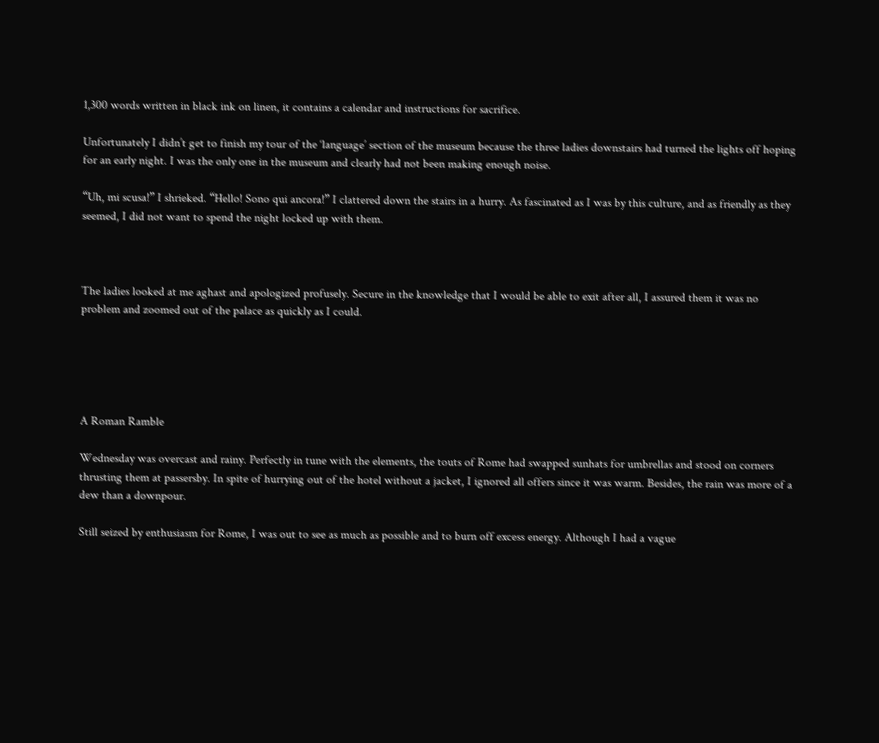1,300 words written in black ink on linen, it contains a calendar and instructions for sacrifice.

Unfortunately I didn’t get to finish my tour of the ‘language’ section of the museum because the three ladies downstairs had turned the lights off hoping for an early night. I was the only one in the museum and clearly had not been making enough noise.

“Uh, mi scusa!” I shrieked. “Hello! Sono qui ancora!” I clattered down the stairs in a hurry. As fascinated as I was by this culture, and as friendly as they seemed, I did not want to spend the night locked up with them.



The ladies looked at me aghast and apologized profusely. Secure in the knowledge that I would be able to exit after all, I assured them it was no problem and zoomed out of the palace as quickly as I could.





A Roman Ramble

Wednesday was overcast and rainy. Perfectly in tune with the elements, the touts of Rome had swapped sunhats for umbrellas and stood on corners thrusting them at passersby. In spite of hurrying out of the hotel without a jacket, I ignored all offers since it was warm. Besides, the rain was more of a dew than a downpour.

Still seized by enthusiasm for Rome, I was out to see as much as possible and to burn off excess energy. Although I had a vague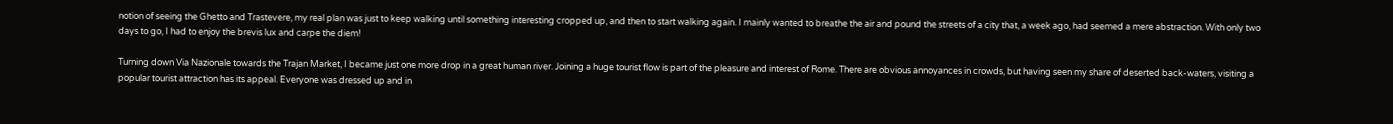notion of seeing the Ghetto and Trastevere, my real plan was just to keep walking until something interesting cropped up, and then to start walking again. I mainly wanted to breathe the air and pound the streets of a city that, a week ago, had seemed a mere abstraction. With only two days to go, I had to enjoy the brevis lux and carpe the diem!

Turning down Via Nazionale towards the Trajan Market, I became just one more drop in a great human river. Joining a huge tourist flow is part of the pleasure and interest of Rome. There are obvious annoyances in crowds, but having seen my share of deserted back-waters, visiting a popular tourist attraction has its appeal. Everyone was dressed up and in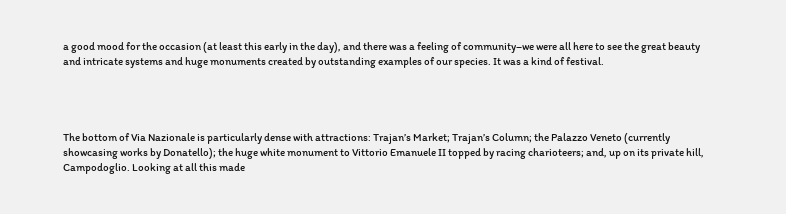a good mood for the occasion (at least this early in the day), and there was a feeling of community–we were all here to see the great beauty and intricate systems and huge monuments created by outstanding examples of our species. It was a kind of festival.




The bottom of Via Nazionale is particularly dense with attractions: Trajan’s Market; Trajan’s Column; the Palazzo Veneto (currently showcasing works by Donatello); the huge white monument to Vittorio Emanuele II topped by racing charioteers; and, up on its private hill, Campodoglio. Looking at all this made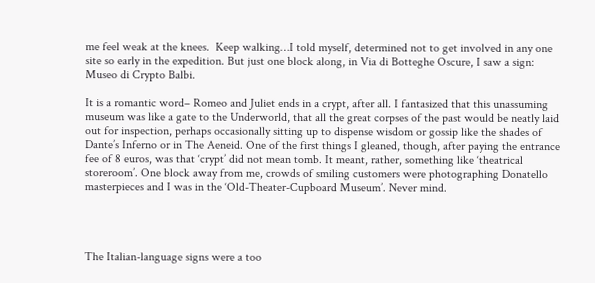me feel weak at the knees.  Keep walking…I told myself, determined not to get involved in any one site so early in the expedition. But just one block along, in Via di Botteghe Oscure, I saw a sign: Museo di Crypto Balbi.

It is a romantic word– Romeo and Juliet ends in a crypt, after all. I fantasized that this unassuming museum was like a gate to the Underworld, that all the great corpses of the past would be neatly laid out for inspection, perhaps occasionally sitting up to dispense wisdom or gossip like the shades of Dante’s Inferno or in The Aeneid. One of the first things I gleaned, though, after paying the entrance fee of 8 euros, was that ‘crypt’ did not mean tomb. It meant, rather, something like ‘theatrical storeroom’. One block away from me, crowds of smiling customers were photographing Donatello masterpieces and I was in the ‘Old-Theater-Cupboard Museum’. Never mind.




The Italian-language signs were a too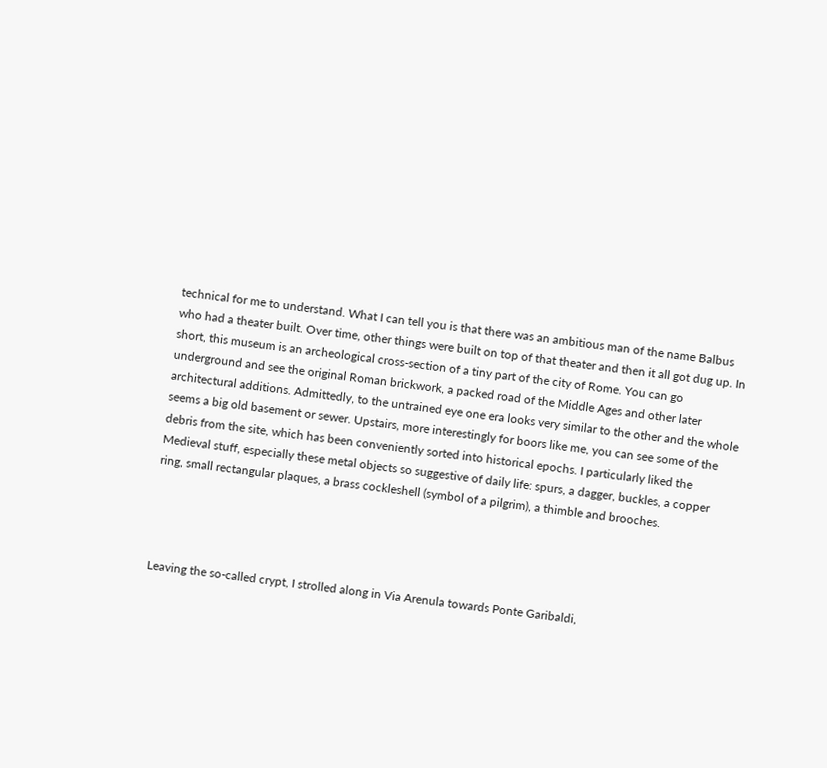technical for me to understand. What I can tell you is that there was an ambitious man of the name Balbus who had a theater built. Over time, other things were built on top of that theater and then it all got dug up. In short, this museum is an archeological cross-section of a tiny part of the city of Rome. You can go underground and see the original Roman brickwork, a packed road of the Middle Ages and other later architectural additions. Admittedly, to the untrained eye one era looks very similar to the other and the whole seems a big old basement or sewer. Upstairs, more interestingly for boors like me, you can see some of the debris from the site, which has been conveniently sorted into historical epochs. I particularly liked the Medieval stuff, especially these metal objects so suggestive of daily life: spurs, a dagger, buckles, a copper ring, small rectangular plaques, a brass cockleshell (symbol of a pilgrim), a thimble and brooches.




Leaving the so-called crypt, I strolled along in Via Arenula towards Ponte Garibaldi,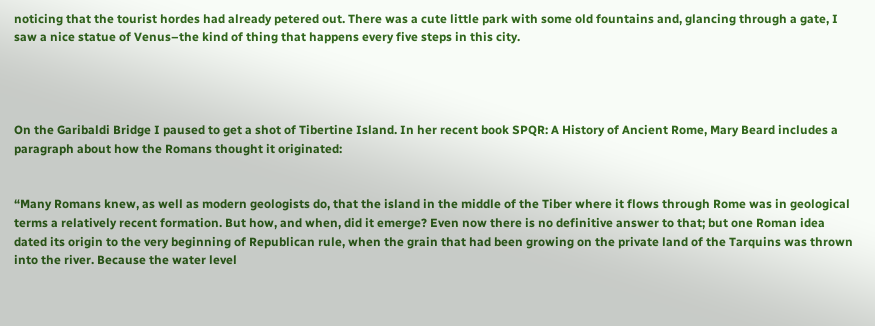noticing that the tourist hordes had already petered out. There was a cute little park with some old fountains and, glancing through a gate, I saw a nice statue of Venus–the kind of thing that happens every five steps in this city.




On the Garibaldi Bridge I paused to get a shot of Tibertine Island. In her recent book SPQR: A History of Ancient Rome, Mary Beard includes a paragraph about how the Romans thought it originated:


“Many Romans knew, as well as modern geologists do, that the island in the middle of the Tiber where it flows through Rome was in geological terms a relatively recent formation. But how, and when, did it emerge? Even now there is no definitive answer to that; but one Roman idea dated its origin to the very beginning of Republican rule, when the grain that had been growing on the private land of the Tarquins was thrown into the river. Because the water level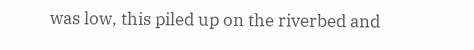was low, this piled up on the riverbed and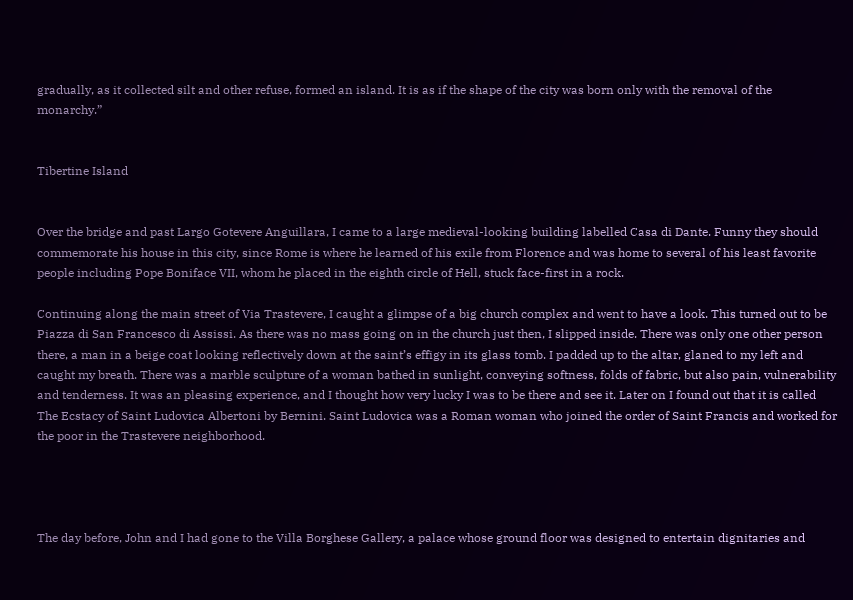gradually, as it collected silt and other refuse, formed an island. It is as if the shape of the city was born only with the removal of the monarchy.”


Tibertine Island


Over the bridge and past Largo Gotevere Anguillara, I came to a large medieval-looking building labelled Casa di Dante. Funny they should commemorate his house in this city, since Rome is where he learned of his exile from Florence and was home to several of his least favorite people including Pope Boniface VII, whom he placed in the eighth circle of Hell, stuck face-first in a rock.

Continuing along the main street of Via Trastevere, I caught a glimpse of a big church complex and went to have a look. This turned out to be Piazza di San Francesco di Assissi. As there was no mass going on in the church just then, I slipped inside. There was only one other person there, a man in a beige coat looking reflectively down at the saint’s effigy in its glass tomb. I padded up to the altar, glaned to my left and caught my breath. There was a marble sculpture of a woman bathed in sunlight, conveying softness, folds of fabric, but also pain, vulnerability and tenderness. It was an pleasing experience, and I thought how very lucky I was to be there and see it. Later on I found out that it is called The Ecstacy of Saint Ludovica Albertoni by Bernini. Saint Ludovica was a Roman woman who joined the order of Saint Francis and worked for the poor in the Trastevere neighborhood.




The day before, John and I had gone to the Villa Borghese Gallery, a palace whose ground floor was designed to entertain dignitaries and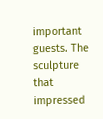important guests. The sculpture that impressed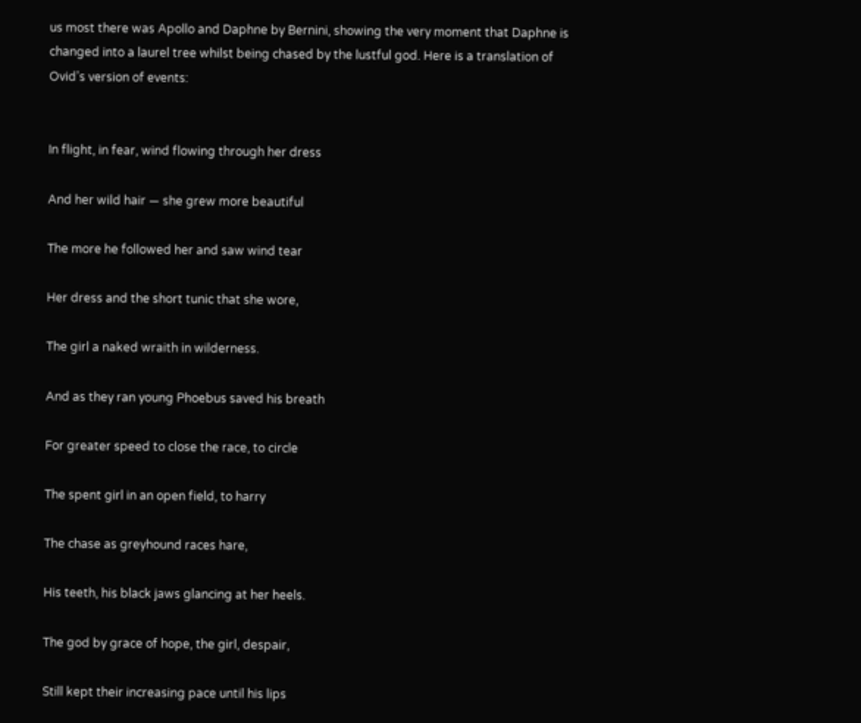us most there was Apollo and Daphne by Bernini, showing the very moment that Daphne is changed into a laurel tree whilst being chased by the lustful god. Here is a translation of Ovid’s version of events:


In flight, in fear, wind flowing through her dress

And her wild hair — she grew more beautiful

The more he followed her and saw wind tear

Her dress and the short tunic that she wore,

The girl a naked wraith in wilderness.

And as they ran young Phoebus saved his breath

For greater speed to close the race, to circle

The spent girl in an open field, to harry

The chase as greyhound races hare,

His teeth, his black jaws glancing at her heels.

The god by grace of hope, the girl, despair,

Still kept their increasing pace until his lips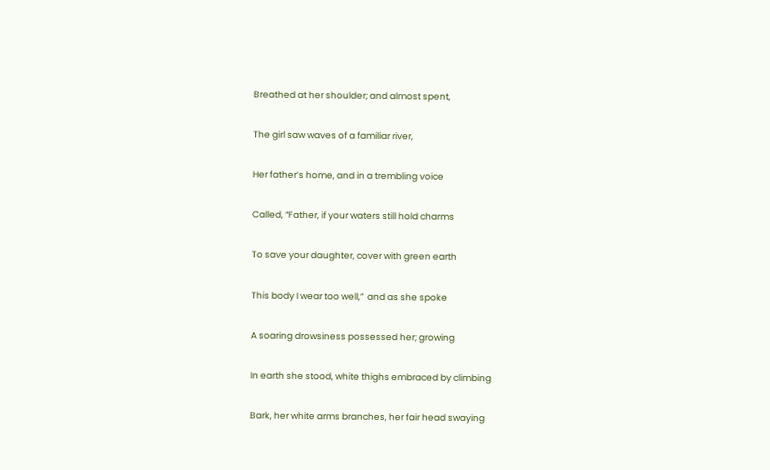Breathed at her shoulder; and almost spent,

The girl saw waves of a familiar river,

Her father’s home, and in a trembling voice

Called, “Father, if your waters still hold charms

To save your daughter, cover with green earth

This body I wear too well,”  and as she spoke

A soaring drowsiness possessed her; growing

In earth she stood, white thighs embraced by climbing

Bark, her white arms branches, her fair head swaying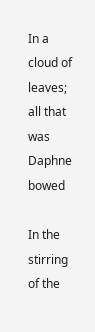In a cloud of leaves; all that was Daphne bowed

In the stirring of the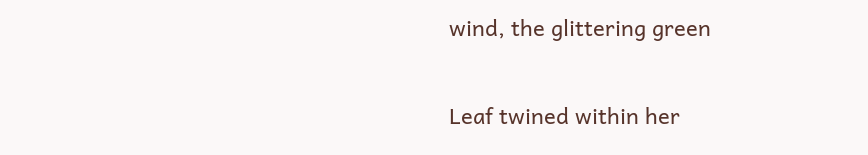wind, the glittering green

Leaf twined within her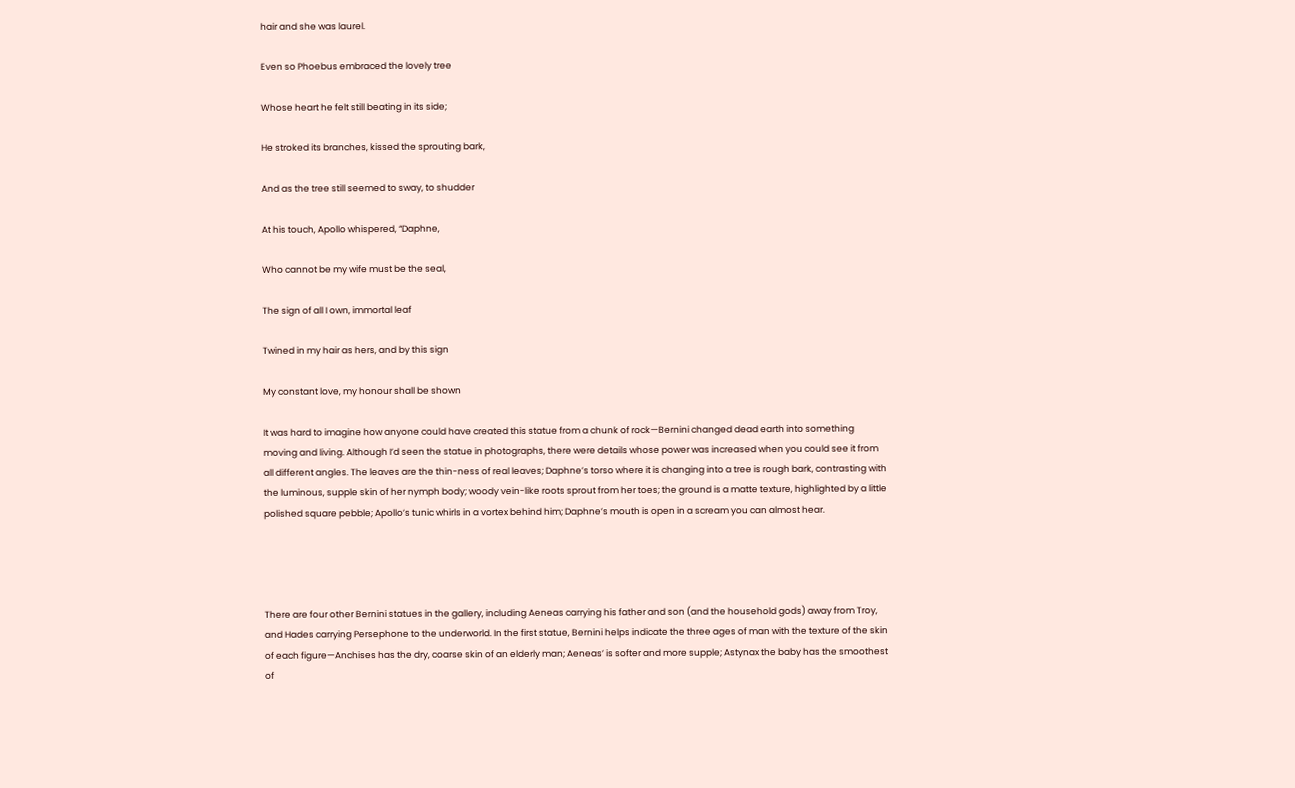hair and she was laurel.

Even so Phoebus embraced the lovely tree

Whose heart he felt still beating in its side;

He stroked its branches, kissed the sprouting bark,

And as the tree still seemed to sway, to shudder

At his touch, Apollo whispered, “Daphne,

Who cannot be my wife must be the seal,

The sign of all I own, immortal leaf

Twined in my hair as hers, and by this sign

My constant love, my honour shall be shown

It was hard to imagine how anyone could have created this statue from a chunk of rock—Bernini changed dead earth into something moving and living. Although I’d seen the statue in photographs, there were details whose power was increased when you could see it from all different angles. The leaves are the thin-ness of real leaves; Daphne’s torso where it is changing into a tree is rough bark, contrasting with the luminous, supple skin of her nymph body; woody vein-like roots sprout from her toes; the ground is a matte texture, highlighted by a little polished square pebble; Apollo’s tunic whirls in a vortex behind him; Daphne’s mouth is open in a scream you can almost hear.




There are four other Bernini statues in the gallery, including Aeneas carrying his father and son (and the household gods) away from Troy, and Hades carrying Persephone to the underworld. In the first statue, Bernini helps indicate the three ages of man with the texture of the skin of each figure—Anchises has the dry, coarse skin of an elderly man; Aeneas’ is softer and more supple; Astynax the baby has the smoothest of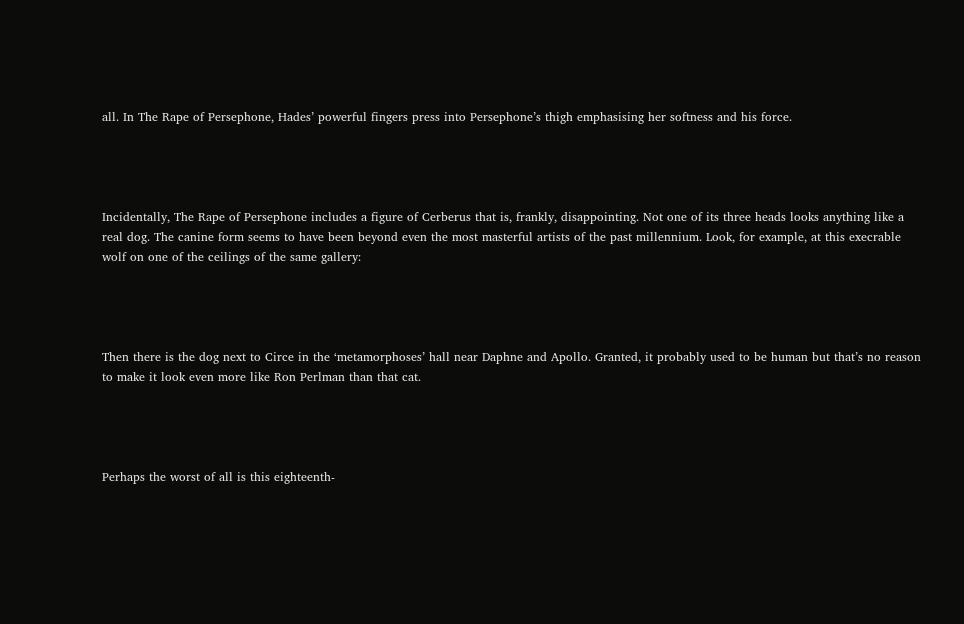all. In The Rape of Persephone, Hades’ powerful fingers press into Persephone’s thigh emphasising her softness and his force.




Incidentally, The Rape of Persephone includes a figure of Cerberus that is, frankly, disappointing. Not one of its three heads looks anything like a real dog. The canine form seems to have been beyond even the most masterful artists of the past millennium. Look, for example, at this execrable wolf on one of the ceilings of the same gallery:




Then there is the dog next to Circe in the ‘metamorphoses’ hall near Daphne and Apollo. Granted, it probably used to be human but that’s no reason to make it look even more like Ron Perlman than that cat.




Perhaps the worst of all is this eighteenth-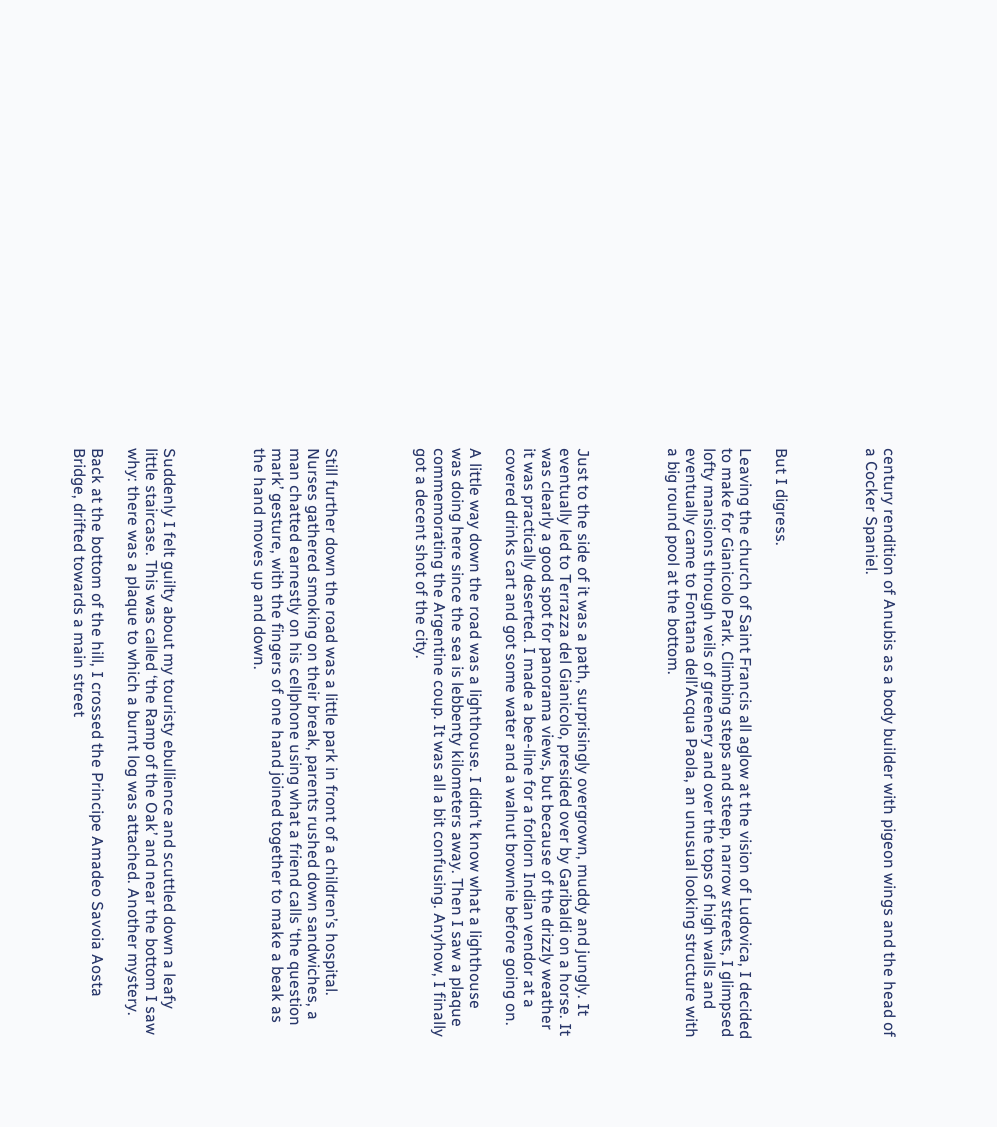century rendition of Anubis as a body builder with pigeon wings and the head of a Cocker Spaniel.




But I digress.

Leaving the church of Saint Francis all aglow at the vision of Ludovica, I decided to make for Gianicolo Park. Climbing steps and steep, narrow streets, I glimpsed lofty mansions through veils of greenery and over the tops of high walls and eventually came to Fontana dell’Acqua Paola, an unusual looking structure with a big round pool at the bottom.




Just to the side of it was a path, surprisingly overgrown, muddy and jungly. It eventually led to Terrazza del Gianicolo, presided over by Garibaldi on a horse. It was clearly a good spot for panorama views, but because of the drizzly weather it was practically deserted. I made a bee-line for a forlorn Indian vendor at a covered drinks cart and got some water and a walnut brownie before going on.

A little way down the road was a lighthouse. I didn’t know what a lighthouse was doing here since the sea is lebbenty kilometers away. Then I saw a plaque commemorating the Argentine coup. It was all a bit confusing. Anyhow, I finally got a decent shot of the city.




Still further down the road was a little park in front of a children’s hospital. Nurses gathered smoking on their break, parents rushed down sandwiches, a man chatted earnestly on his cellphone using what a friend calls ‘the question mark’ gesture, with the fingers of one hand joined together to make a beak as the hand moves up and down.




Suddenly I felt guilty about my touristy ebullience and scuttled down a leafy little staircase. This was called ‘the Ramp of the Oak’ and near the bottom I saw why: there was a plaque to which a burnt log was attached. Another mystery.

Back at the bottom of the hill, I crossed the Principe Amadeo Savoia Aosta Bridge, drifted towards a main street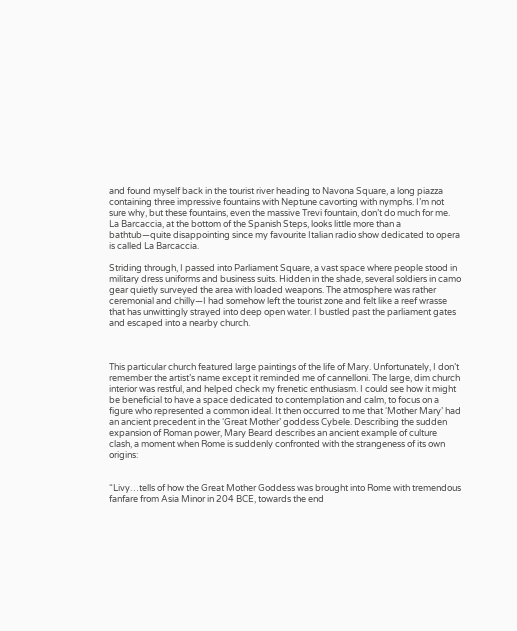and found myself back in the tourist river heading to Navona Square, a long piazza containing three impressive fountains with Neptune cavorting with nymphs. I’m not sure why, but these fountains, even the massive Trevi fountain, don’t do much for me. La Barcaccia, at the bottom of the Spanish Steps, looks little more than a bathtub—quite disappointing since my favourite Italian radio show dedicated to opera is called La Barcaccia.

Striding through, I passed into Parliament Square, a vast space where people stood in military dress uniforms and business suits. Hidden in the shade, several soldiers in camo gear quietly surveyed the area with loaded weapons. The atmosphere was rather ceremonial and chilly—I had somehow left the tourist zone and felt like a reef wrasse that has unwittingly strayed into deep open water. I bustled past the parliament gates and escaped into a nearby church.



This particular church featured large paintings of the life of Mary. Unfortunately, I don’t remember the artist’s name except it reminded me of cannelloni. The large, dim church interior was restful, and helped check my frenetic enthusiasm. I could see how it might be beneficial to have a space dedicated to contemplation and calm, to focus on a figure who represented a common ideal. It then occurred to me that ‘Mother Mary’ had an ancient precedent in the ‘Great Mother’ goddess Cybele. Describing the sudden expansion of Roman power, Mary Beard describes an ancient example of culture clash, a moment when Rome is suddenly confronted with the strangeness of its own origins:


“Livy…tells of how the Great Mother Goddess was brought into Rome with tremendous fanfare from Asia Minor in 204 BCE, towards the end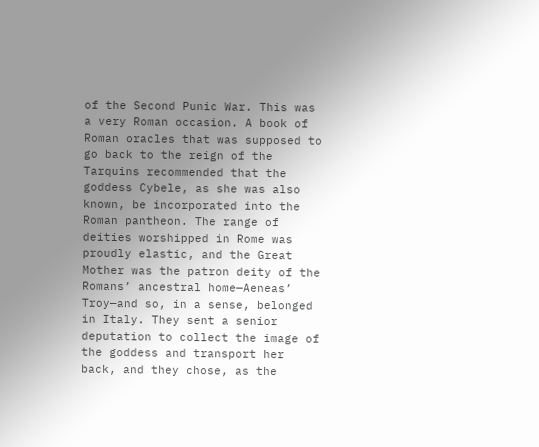of the Second Punic War. This was a very Roman occasion. A book of Roman oracles that was supposed to go back to the reign of the Tarquins recommended that the goddess Cybele, as she was also known, be incorporated into the Roman pantheon. The range of deities worshipped in Rome was proudly elastic, and the Great Mother was the patron deity of the Romans’ ancestral home—Aeneas’ Troy—and so, in a sense, belonged in Italy. They sent a senior deputation to collect the image of the goddess and transport her back, and they chose, as the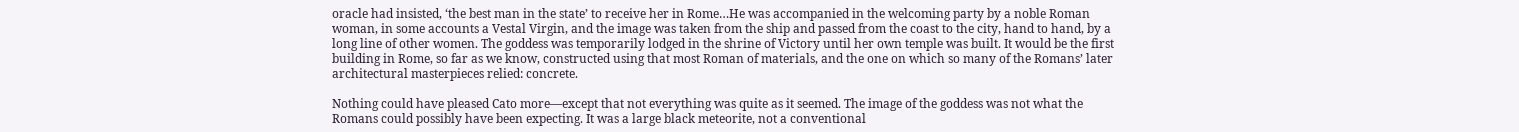oracle had insisted, ‘the best man in the state’ to receive her in Rome…He was accompanied in the welcoming party by a noble Roman woman, in some accounts a Vestal Virgin, and the image was taken from the ship and passed from the coast to the city, hand to hand, by a long line of other women. The goddess was temporarily lodged in the shrine of Victory until her own temple was built. It would be the first building in Rome, so far as we know, constructed using that most Roman of materials, and the one on which so many of the Romans’ later architectural masterpieces relied: concrete.

Nothing could have pleased Cato more—except that not everything was quite as it seemed. The image of the goddess was not what the Romans could possibly have been expecting. It was a large black meteorite, not a conventional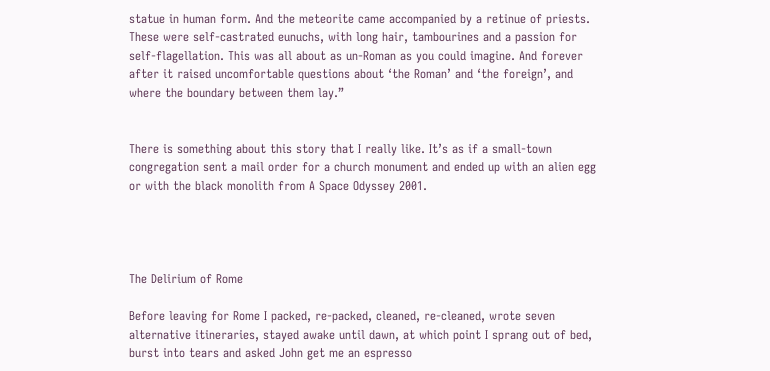statue in human form. And the meteorite came accompanied by a retinue of priests. These were self-castrated eunuchs, with long hair, tambourines and a passion for self-flagellation. This was all about as un-Roman as you could imagine. And forever after it raised uncomfortable questions about ‘the Roman’ and ‘the foreign’, and where the boundary between them lay.”


There is something about this story that I really like. It’s as if a small-town congregation sent a mail order for a church monument and ended up with an alien egg or with the black monolith from A Space Odyssey 2001.




The Delirium of Rome

Before leaving for Rome I packed, re-packed, cleaned, re-cleaned, wrote seven alternative itineraries, stayed awake until dawn, at which point I sprang out of bed, burst into tears and asked John get me an espresso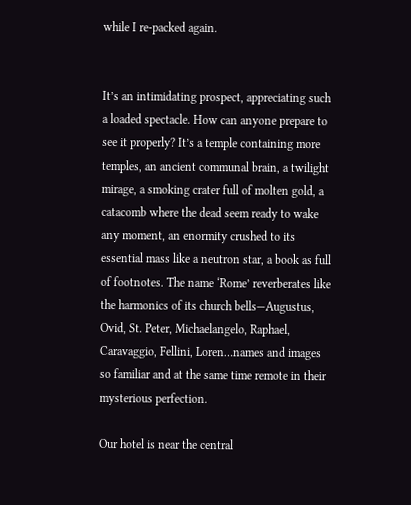while I re-packed again.


It’s an intimidating prospect, appreciating such a loaded spectacle. How can anyone prepare to see it properly? It’s a temple containing more temples, an ancient communal brain, a twilight mirage, a smoking crater full of molten gold, a catacomb where the dead seem ready to wake any moment, an enormity crushed to its essential mass like a neutron star, a book as full of footnotes. The name ‘Rome’ reverberates like the harmonics of its church bells—Augustus, Ovid, St. Peter, Michaelangelo, Raphael, Caravaggio, Fellini, Loren…names and images so familiar and at the same time remote in their mysterious perfection.

Our hotel is near the central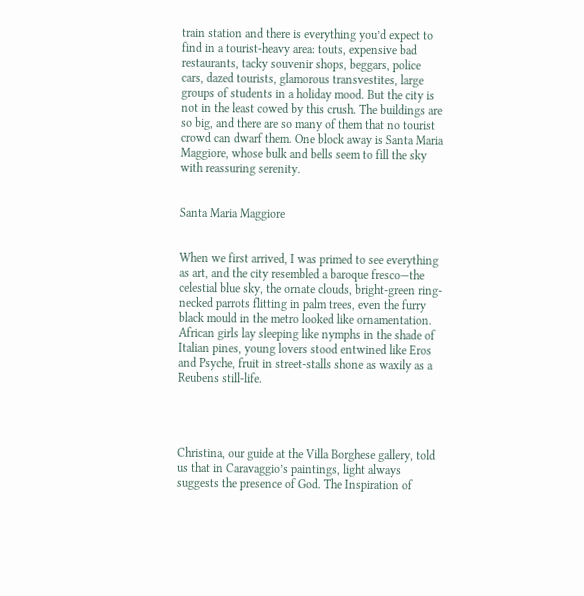train station and there is everything you’d expect to find in a tourist-heavy area: touts, expensive bad restaurants, tacky souvenir shops, beggars, police cars, dazed tourists, glamorous transvestites, large groups of students in a holiday mood. But the city is not in the least cowed by this crush. The buildings are so big, and there are so many of them that no tourist crowd can dwarf them. One block away is Santa Maria Maggiore, whose bulk and bells seem to fill the sky with reassuring serenity.


Santa Maria Maggiore


When we first arrived, I was primed to see everything as art, and the city resembled a baroque fresco—the celestial blue sky, the ornate clouds, bright-green ring-necked parrots flitting in palm trees, even the furry black mould in the metro looked like ornamentation. African girls lay sleeping like nymphs in the shade of Italian pines, young lovers stood entwined like Eros and Psyche, fruit in street-stalls shone as waxily as a Reubens still-life.




Christina, our guide at the Villa Borghese gallery, told us that in Caravaggio’s paintings, light always suggests the presence of God. The Inspiration of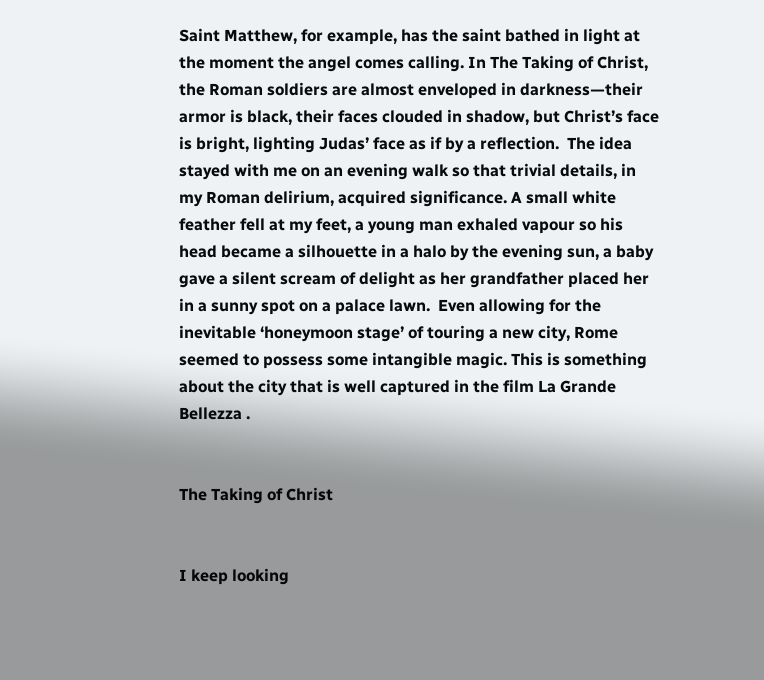Saint Matthew, for example, has the saint bathed in light at the moment the angel comes calling. In The Taking of Christ, the Roman soldiers are almost enveloped in darkness—their armor is black, their faces clouded in shadow, but Christ’s face is bright, lighting Judas’ face as if by a reflection.  The idea stayed with me on an evening walk so that trivial details, in my Roman delirium, acquired significance. A small white feather fell at my feet, a young man exhaled vapour so his head became a silhouette in a halo by the evening sun, a baby gave a silent scream of delight as her grandfather placed her in a sunny spot on a palace lawn.  Even allowing for the inevitable ‘honeymoon stage’ of touring a new city, Rome seemed to possess some intangible magic. This is something about the city that is well captured in the film La Grande Bellezza .


The Taking of Christ


I keep looking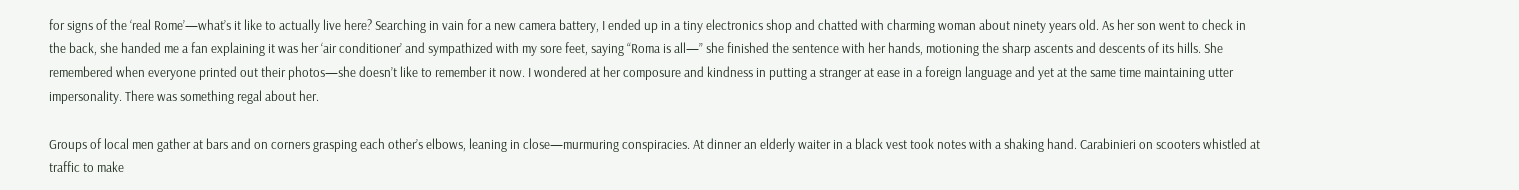for signs of the ‘real Rome’—what’s it like to actually live here? Searching in vain for a new camera battery, I ended up in a tiny electronics shop and chatted with charming woman about ninety years old. As her son went to check in the back, she handed me a fan explaining it was her ‘air conditioner’ and sympathized with my sore feet, saying “Roma is all—” she finished the sentence with her hands, motioning the sharp ascents and descents of its hills. She remembered when everyone printed out their photos—she doesn’t like to remember it now. I wondered at her composure and kindness in putting a stranger at ease in a foreign language and yet at the same time maintaining utter impersonality. There was something regal about her.

Groups of local men gather at bars and on corners grasping each other’s elbows, leaning in close—murmuring conspiracies. At dinner an elderly waiter in a black vest took notes with a shaking hand. Carabinieri on scooters whistled at traffic to make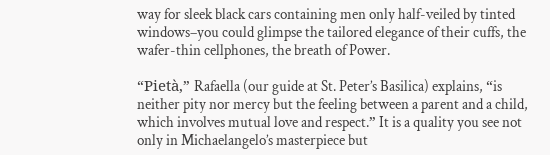way for sleek black cars containing men only half-veiled by tinted windows–you could glimpse the tailored elegance of their cuffs, the wafer-thin cellphones, the breath of Power.

“Pietà,” Rafaella (our guide at St. Peter’s Basilica) explains, “is neither pity nor mercy but the feeling between a parent and a child, which involves mutual love and respect.” It is a quality you see not only in Michaelangelo’s masterpiece but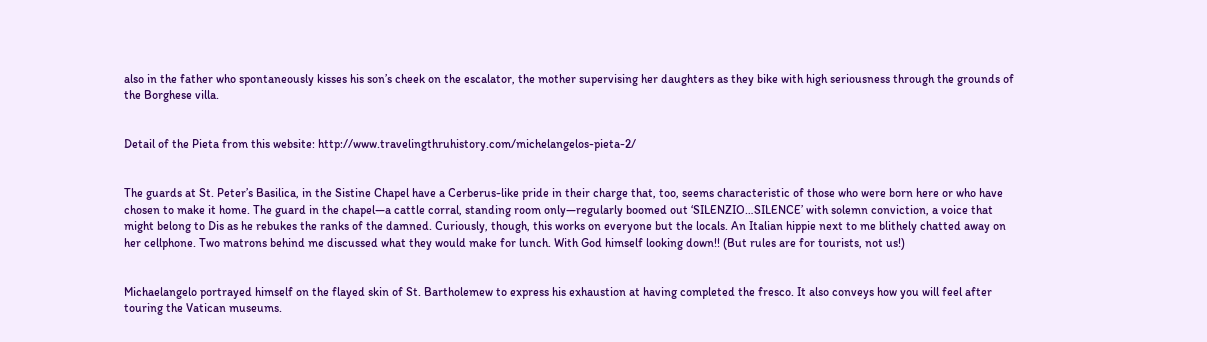also in the father who spontaneously kisses his son’s cheek on the escalator, the mother supervising her daughters as they bike with high seriousness through the grounds of the Borghese villa.


Detail of the Pieta from this website: http://www.travelingthruhistory.com/michelangelos-pieta-2/


The guards at St. Peter’s Basilica, in the Sistine Chapel have a Cerberus-like pride in their charge that, too, seems characteristic of those who were born here or who have chosen to make it home. The guard in the chapel—a cattle corral, standing room only—regularly boomed out ‘SILENZIO…SILENCE’ with solemn conviction, a voice that might belong to Dis as he rebukes the ranks of the damned. Curiously, though, this works on everyone but the locals. An Italian hippie next to me blithely chatted away on her cellphone. Two matrons behind me discussed what they would make for lunch. With God himself looking down!! (But rules are for tourists, not us!)


Michaelangelo portrayed himself on the flayed skin of St. Bartholemew to express his exhaustion at having completed the fresco. It also conveys how you will feel after touring the Vatican museums.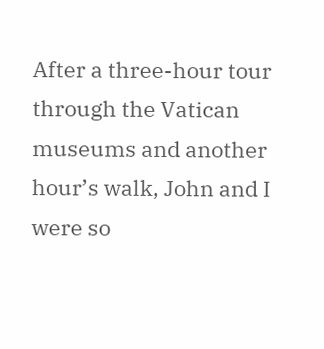After a three-hour tour through the Vatican museums and another hour’s walk, John and I were so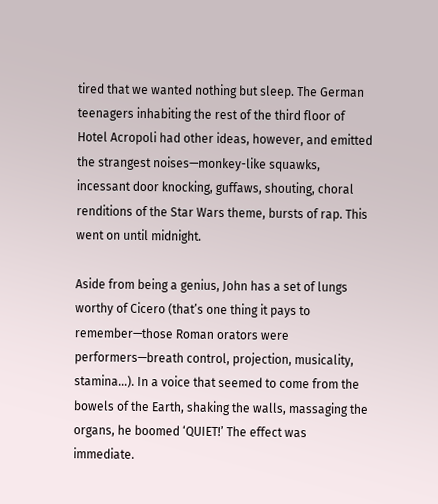tired that we wanted nothing but sleep. The German teenagers inhabiting the rest of the third floor of Hotel Acropoli had other ideas, however, and emitted the strangest noises—monkey-like squawks, incessant door knocking, guffaws, shouting, choral renditions of the Star Wars theme, bursts of rap. This went on until midnight.

Aside from being a genius, John has a set of lungs worthy of Cicero (that’s one thing it pays to remember—those Roman orators were performers—breath control, projection, musicality, stamina…). In a voice that seemed to come from the bowels of the Earth, shaking the walls, massaging the organs, he boomed ‘QUIET!’ The effect was immediate.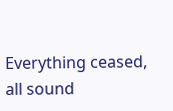Everything ceased, all sound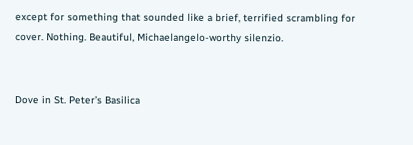except for something that sounded like a brief, terrified scrambling for cover. Nothing. Beautiful, Michaelangelo-worthy silenzio.


Dove in St. Peter’s Basilica